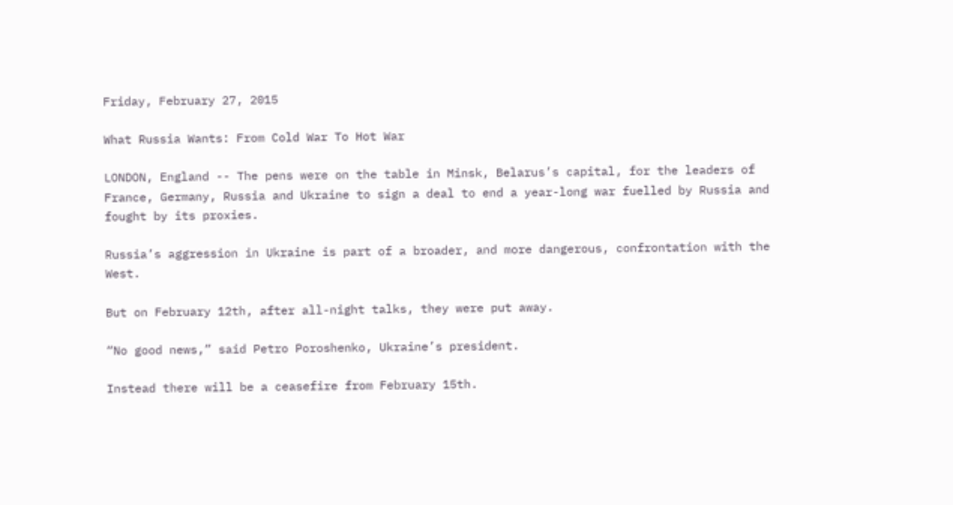Friday, February 27, 2015

What Russia Wants: From Cold War To Hot War

LONDON, England -- The pens were on the table in Minsk, Belarus’s capital, for the leaders of France, Germany, Russia and Ukraine to sign a deal to end a year-long war fuelled by Russia and fought by its proxies.

Russia’s aggression in Ukraine is part of a broader, and more dangerous, confrontation with the West.

But on February 12th, after all-night talks, they were put away.

“No good news,” said Petro Poroshenko, Ukraine’s president.

Instead there will be a ceasefire from February 15th.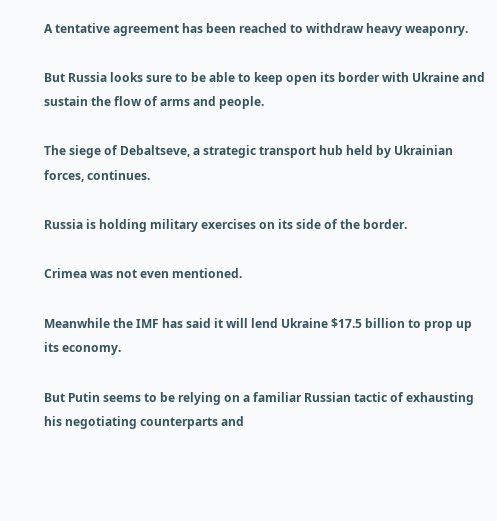A tentative agreement has been reached to withdraw heavy weaponry.

But Russia looks sure to be able to keep open its border with Ukraine and sustain the flow of arms and people.

The siege of Debaltseve, a strategic transport hub held by Ukrainian forces, continues.

Russia is holding military exercises on its side of the border.

Crimea was not even mentioned.

Meanwhile the IMF has said it will lend Ukraine $17.5 billion to prop up its economy.

But Putin seems to be relying on a familiar Russian tactic of exhausting his negotiating counterparts and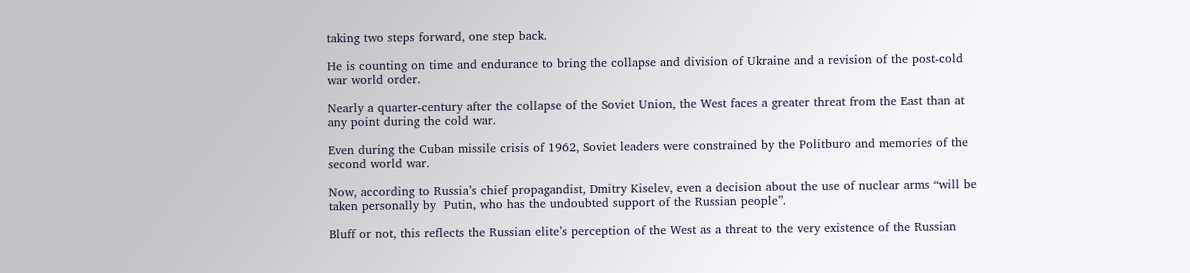taking two steps forward, one step back.

He is counting on time and endurance to bring the collapse and division of Ukraine and a revision of the post-cold war world order.

Nearly a quarter-century after the collapse of the Soviet Union, the West faces a greater threat from the East than at any point during the cold war.

Even during the Cuban missile crisis of 1962, Soviet leaders were constrained by the Politburo and memories of the second world war.

Now, according to Russia’s chief propagandist, Dmitry Kiselev, even a decision about the use of nuclear arms “will be taken personally by  Putin, who has the undoubted support of the Russian people”.

Bluff or not, this reflects the Russian elite’s perception of the West as a threat to the very existence of the Russian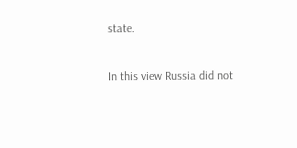state.

In this view Russia did not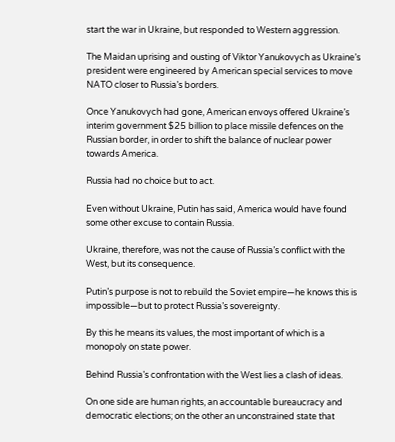start the war in Ukraine, but responded to Western aggression.

The Maidan uprising and ousting of Viktor Yanukovych as Ukraine’s president were engineered by American special services to move NATO closer to Russia’s borders.

Once Yanukovych had gone, American envoys offered Ukraine’s interim government $25 billion to place missile defences on the Russian border, in order to shift the balance of nuclear power towards America.

Russia had no choice but to act.

Even without Ukraine, Putin has said, America would have found some other excuse to contain Russia.

Ukraine, therefore, was not the cause of Russia’s conflict with the West, but its consequence.

Putin’s purpose is not to rebuild the Soviet empire—he knows this is impossible—but to protect Russia’s sovereignty.

By this he means its values, the most important of which is a monopoly on state power.

Behind Russia’s confrontation with the West lies a clash of ideas.

On one side are human rights, an accountable bureaucracy and democratic elections; on the other an unconstrained state that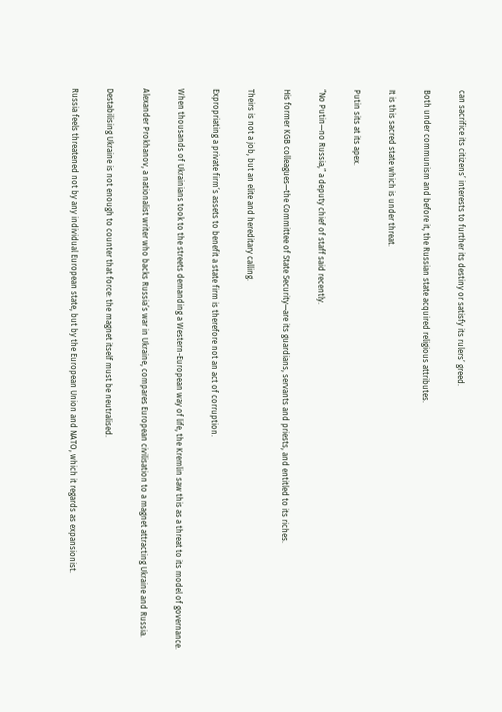can sacrifice its citizens’ interests to further its destiny or satisfy its rulers’ greed.

Both under communism and before it, the Russian state acquired religious attributes.

It is this sacred state which is under threat.

Putin sits at its apex.

“No Putin—no Russia,” a deputy chief of staff said recently.

His former KGB colleagues—the Committee of State Security—are its guardians, servants and priests, and entitled to its riches.

Theirs is not a job, but an elite and hereditary calling.

Expropriating a private firm’s assets to benefit a state firm is therefore not an act of corruption.

When thousands of Ukrainians took to the streets demanding a Western-European way of life, the Kremlin saw this as a threat to its model of governance.

Alexander Prokhanov, a nationalist writer who backs Russia’s war in Ukraine, compares European civilisation to a magnet attracting Ukraine and Russia.

Destabilising Ukraine is not enough to counter that force: the magnet itself must be neutralised.

Russia feels threatened not by any individual European state, but by the European Union and NATO, which it regards as expansionist.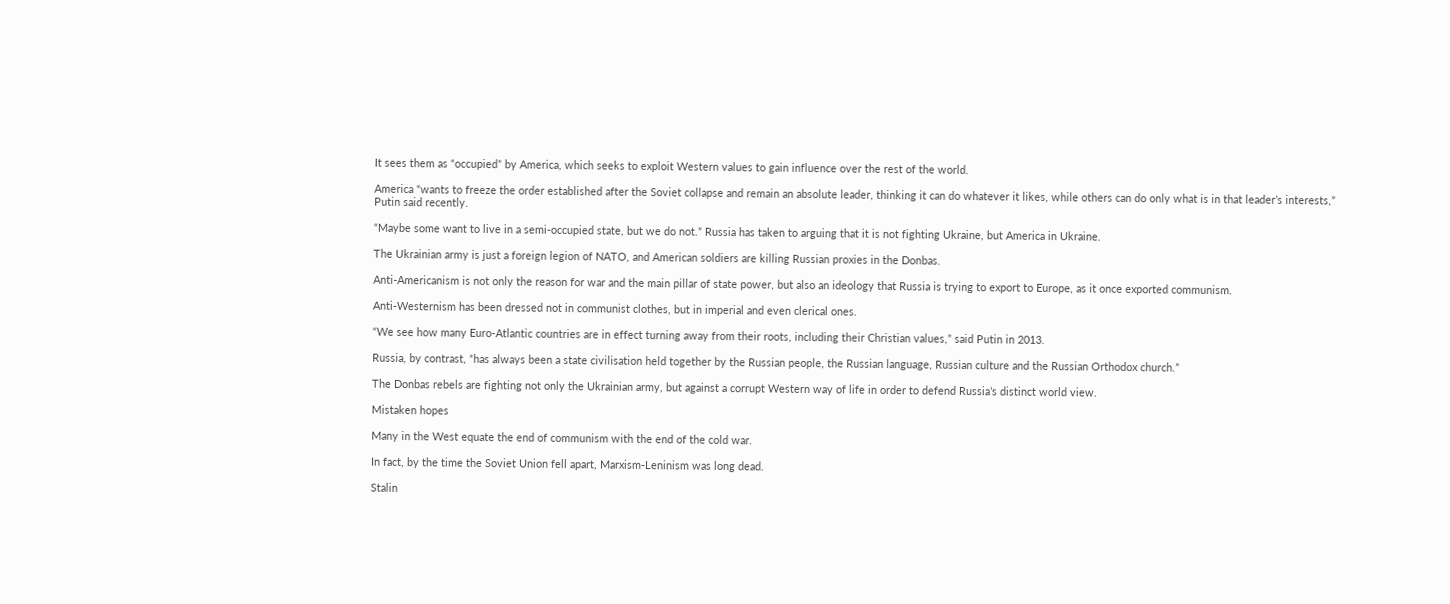It sees them as “occupied” by America, which seeks to exploit Western values to gain influence over the rest of the world.

America “wants to freeze the order established after the Soviet collapse and remain an absolute leader, thinking it can do whatever it likes, while others can do only what is in that leader’s interests,” Putin said recently.

“Maybe some want to live in a semi-occupied state, but we do not.” Russia has taken to arguing that it is not fighting Ukraine, but America in Ukraine.

The Ukrainian army is just a foreign legion of NATO, and American soldiers are killing Russian proxies in the Donbas.

Anti-Americanism is not only the reason for war and the main pillar of state power, but also an ideology that Russia is trying to export to Europe, as it once exported communism.

Anti-Westernism has been dressed not in communist clothes, but in imperial and even clerical ones.

“We see how many Euro-Atlantic countries are in effect turning away from their roots, including their Christian values,” said Putin in 2013.

Russia, by contrast, “has always been a state civilisation held together by the Russian people, the Russian language, Russian culture and the Russian Orthodox church.”

The Donbas rebels are fighting not only the Ukrainian army, but against a corrupt Western way of life in order to defend Russia’s distinct world view.

Mistaken hopes

Many in the West equate the end of communism with the end of the cold war.

In fact, by the time the Soviet Union fell apart, Marxism-Leninism was long dead.

Stalin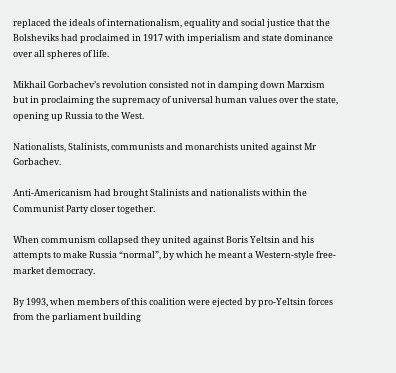replaced the ideals of internationalism, equality and social justice that the Bolsheviks had proclaimed in 1917 with imperialism and state dominance over all spheres of life.

Mikhail Gorbachev’s revolution consisted not in damping down Marxism but in proclaiming the supremacy of universal human values over the state, opening up Russia to the West.

Nationalists, Stalinists, communists and monarchists united against Mr Gorbachev.

Anti-Americanism had brought Stalinists and nationalists within the Communist Party closer together.

When communism collapsed they united against Boris Yeltsin and his attempts to make Russia “normal”, by which he meant a Western-style free-market democracy.

By 1993, when members of this coalition were ejected by pro-Yeltsin forces from the parliament building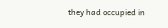they had occupied in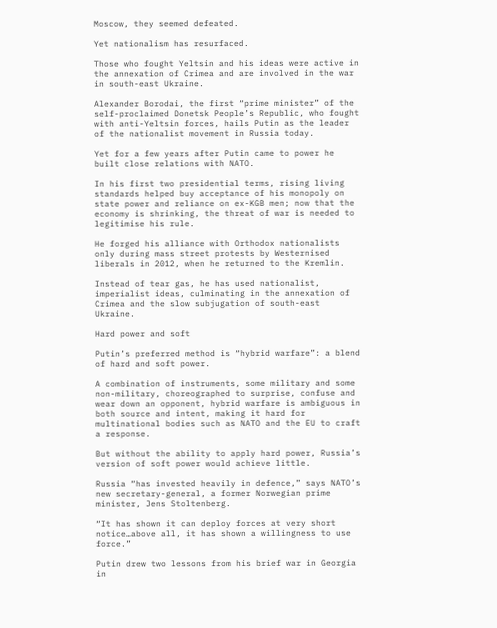Moscow, they seemed defeated.

Yet nationalism has resurfaced.

Those who fought Yeltsin and his ideas were active in the annexation of Crimea and are involved in the war in south-east Ukraine.

Alexander Borodai, the first “prime minister” of the self-proclaimed Donetsk People’s Republic, who fought with anti-Yeltsin forces, hails Putin as the leader of the nationalist movement in Russia today.

Yet for a few years after Putin came to power he built close relations with NATO.

In his first two presidential terms, rising living standards helped buy acceptance of his monopoly on state power and reliance on ex-KGB men; now that the economy is shrinking, the threat of war is needed to legitimise his rule.

He forged his alliance with Orthodox nationalists only during mass street protests by Westernised liberals in 2012, when he returned to the Kremlin.

Instead of tear gas, he has used nationalist, imperialist ideas, culminating in the annexation of Crimea and the slow subjugation of south-east Ukraine.

Hard power and soft

Putin’s preferred method is “hybrid warfare”: a blend of hard and soft power.

A combination of instruments, some military and some non-military, choreographed to surprise, confuse and wear down an opponent, hybrid warfare is ambiguous in both source and intent, making it hard for multinational bodies such as NATO and the EU to craft a response.

But without the ability to apply hard power, Russia’s version of soft power would achieve little.

Russia “has invested heavily in defence,” says NATO’s new secretary-general, a former Norwegian prime minister, Jens Stoltenberg.

“It has shown it can deploy forces at very short notice…above all, it has shown a willingness to use force.”

Putin drew two lessons from his brief war in Georgia in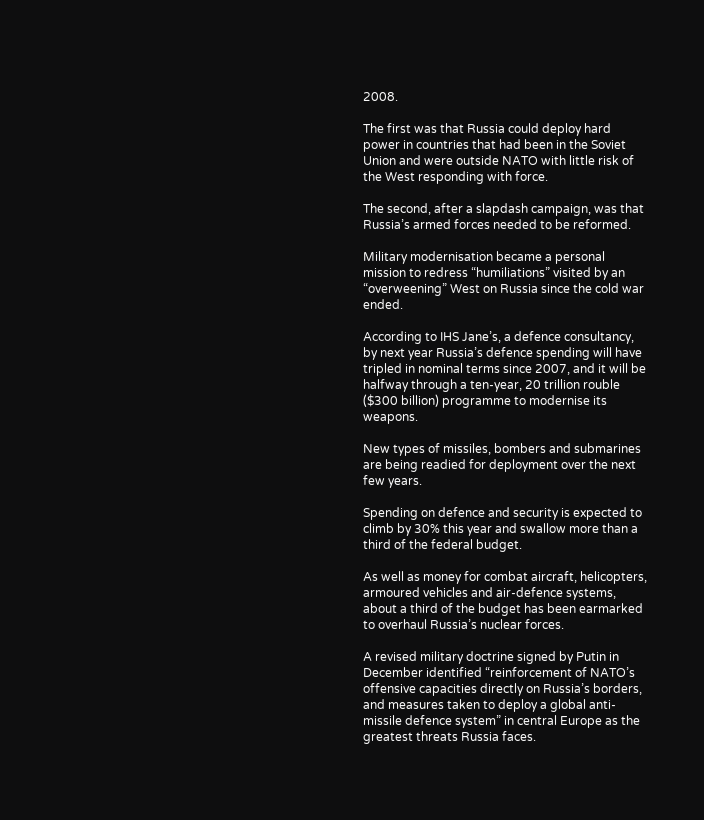2008.

The first was that Russia could deploy hard power in countries that had been in the Soviet Union and were outside NATO with little risk of the West responding with force.

The second, after a slapdash campaign, was that Russia’s armed forces needed to be reformed.

Military modernisation became a personal mission to redress “humiliations” visited by an “overweening” West on Russia since the cold war ended.

According to IHS Jane’s, a defence consultancy, by next year Russia’s defence spending will have tripled in nominal terms since 2007, and it will be halfway through a ten-year, 20 trillion rouble ($300 billion) programme to modernise its weapons.

New types of missiles, bombers and submarines are being readied for deployment over the next few years.

Spending on defence and security is expected to climb by 30% this year and swallow more than a third of the federal budget.

As well as money for combat aircraft, helicopters, armoured vehicles and air-defence systems, about a third of the budget has been earmarked to overhaul Russia’s nuclear forces.

A revised military doctrine signed by Putin in December identified “reinforcement of NATO’s offensive capacities directly on Russia’s borders, and measures taken to deploy a global anti-missile defence system” in central Europe as the greatest threats Russia faces.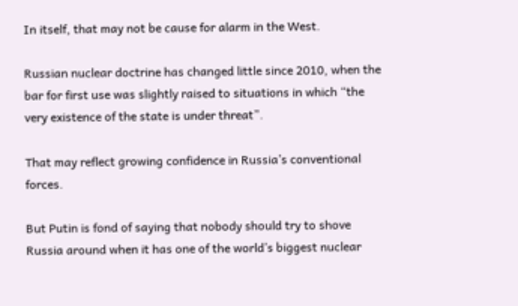In itself, that may not be cause for alarm in the West.

Russian nuclear doctrine has changed little since 2010, when the bar for first use was slightly raised to situations in which “the very existence of the state is under threat”.

That may reflect growing confidence in Russia’s conventional forces.

But Putin is fond of saying that nobody should try to shove Russia around when it has one of the world’s biggest nuclear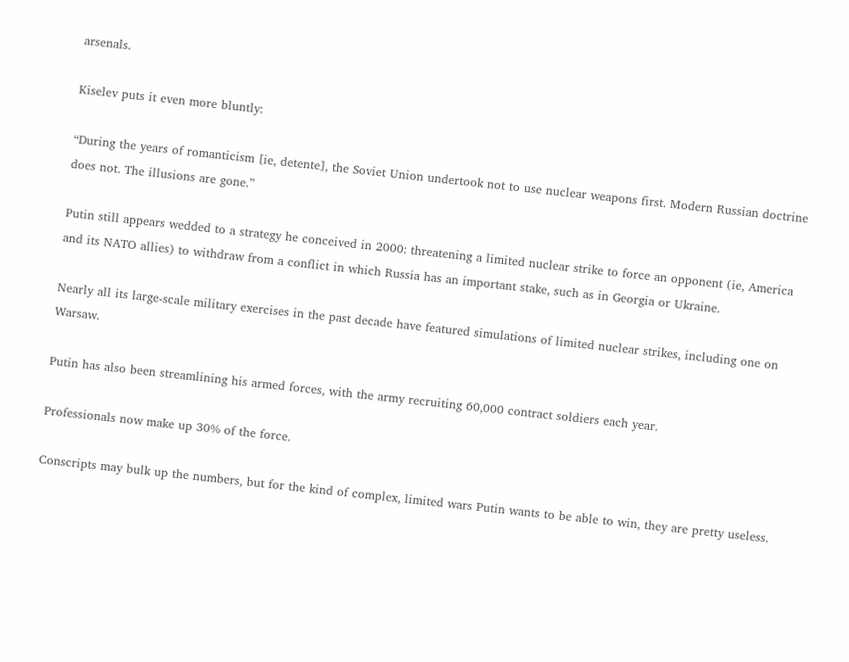arsenals.

Kiselev puts it even more bluntly:

“During the years of romanticism [ie, detente], the Soviet Union undertook not to use nuclear weapons first. Modern Russian doctrine does not. The illusions are gone.”

Putin still appears wedded to a strategy he conceived in 2000: threatening a limited nuclear strike to force an opponent (ie, America and its NATO allies) to withdraw from a conflict in which Russia has an important stake, such as in Georgia or Ukraine.

Nearly all its large-scale military exercises in the past decade have featured simulations of limited nuclear strikes, including one on Warsaw.

Putin has also been streamlining his armed forces, with the army recruiting 60,000 contract soldiers each year.

Professionals now make up 30% of the force.

Conscripts may bulk up the numbers, but for the kind of complex, limited wars Putin wants to be able to win, they are pretty useless.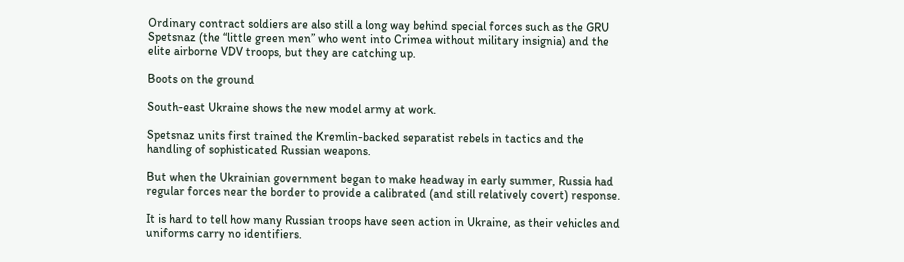Ordinary contract soldiers are also still a long way behind special forces such as the GRU Spetsnaz (the “little green men” who went into Crimea without military insignia) and the elite airborne VDV troops, but they are catching up.

Boots on the ground

South-east Ukraine shows the new model army at work.

Spetsnaz units first trained the Kremlin-backed separatist rebels in tactics and the handling of sophisticated Russian weapons.

But when the Ukrainian government began to make headway in early summer, Russia had regular forces near the border to provide a calibrated (and still relatively covert) response.

It is hard to tell how many Russian troops have seen action in Ukraine, as their vehicles and uniforms carry no identifiers.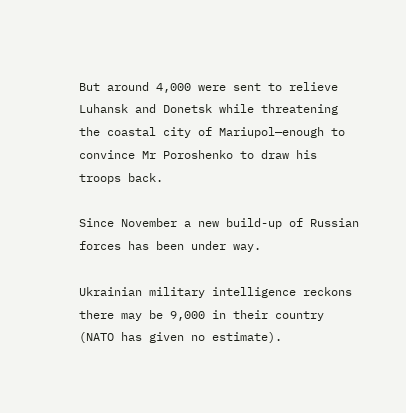But around 4,000 were sent to relieve Luhansk and Donetsk while threatening the coastal city of Mariupol—enough to convince Mr Poroshenko to draw his troops back.

Since November a new build-up of Russian forces has been under way.

Ukrainian military intelligence reckons there may be 9,000 in their country (NATO has given no estimate).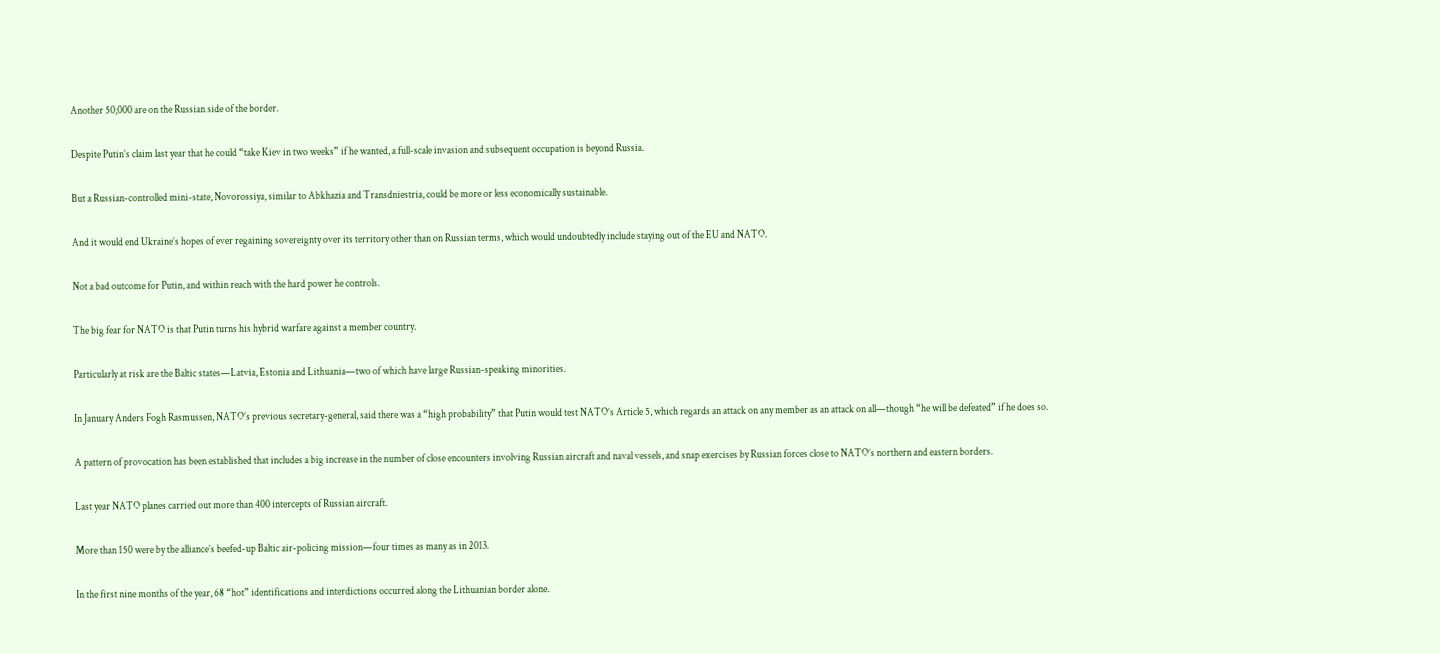Another 50,000 are on the Russian side of the border.

Despite Putin’s claim last year that he could “take Kiev in two weeks” if he wanted, a full-scale invasion and subsequent occupation is beyond Russia.

But a Russian-controlled mini-state, Novorossiya, similar to Abkhazia and Transdniestria, could be more or less economically sustainable.

And it would end Ukraine’s hopes of ever regaining sovereignty over its territory other than on Russian terms, which would undoubtedly include staying out of the EU and NATO.

Not a bad outcome for Putin, and within reach with the hard power he controls.

The big fear for NATO is that Putin turns his hybrid warfare against a member country.

Particularly at risk are the Baltic states—Latvia, Estonia and Lithuania—two of which have large Russian-speaking minorities.

In January Anders Fogh Rasmussen, NATO’s previous secretary-general, said there was a “high probability” that Putin would test NATO’s Article 5, which regards an attack on any member as an attack on all—though “he will be defeated” if he does so.

A pattern of provocation has been established that includes a big increase in the number of close encounters involving Russian aircraft and naval vessels, and snap exercises by Russian forces close to NATO’s northern and eastern borders.

Last year NATO planes carried out more than 400 intercepts of Russian aircraft.

More than 150 were by the alliance’s beefed-up Baltic air-policing mission—four times as many as in 2013.

In the first nine months of the year, 68 “hot” identifications and interdictions occurred along the Lithuanian border alone.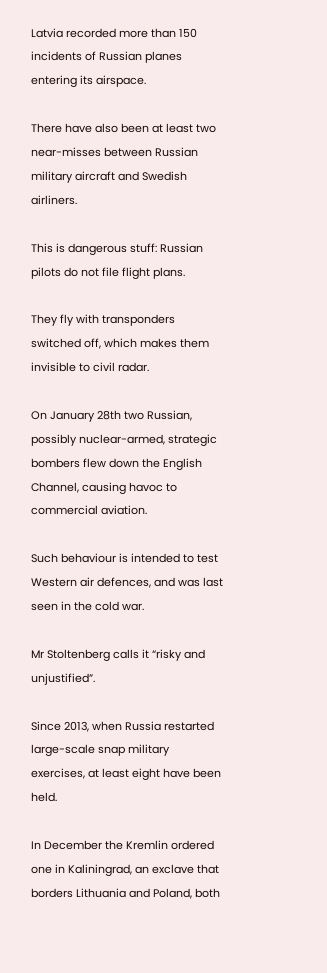Latvia recorded more than 150 incidents of Russian planes entering its airspace.

There have also been at least two near-misses between Russian military aircraft and Swedish airliners.

This is dangerous stuff: Russian pilots do not file flight plans.

They fly with transponders switched off, which makes them invisible to civil radar.

On January 28th two Russian, possibly nuclear-armed, strategic bombers flew down the English Channel, causing havoc to commercial aviation.

Such behaviour is intended to test Western air defences, and was last seen in the cold war.

Mr Stoltenberg calls it “risky and unjustified”.

Since 2013, when Russia restarted large-scale snap military exercises, at least eight have been held.

In December the Kremlin ordered one in Kaliningrad, an exclave that borders Lithuania and Poland, both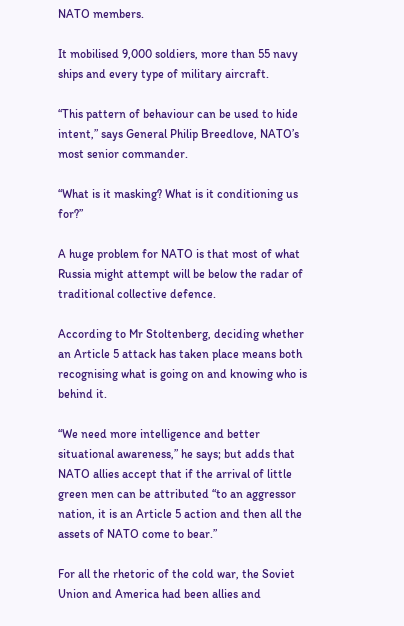NATO members.

It mobilised 9,000 soldiers, more than 55 navy ships and every type of military aircraft.

“This pattern of behaviour can be used to hide intent,” says General Philip Breedlove, NATO’s most senior commander.

“What is it masking? What is it conditioning us for?”

A huge problem for NATO is that most of what Russia might attempt will be below the radar of traditional collective defence.

According to Mr Stoltenberg, deciding whether an Article 5 attack has taken place means both recognising what is going on and knowing who is behind it.

“We need more intelligence and better situational awareness,” he says; but adds that NATO allies accept that if the arrival of little green men can be attributed “to an aggressor nation, it is an Article 5 action and then all the assets of NATO come to bear.”

For all the rhetoric of the cold war, the Soviet Union and America had been allies and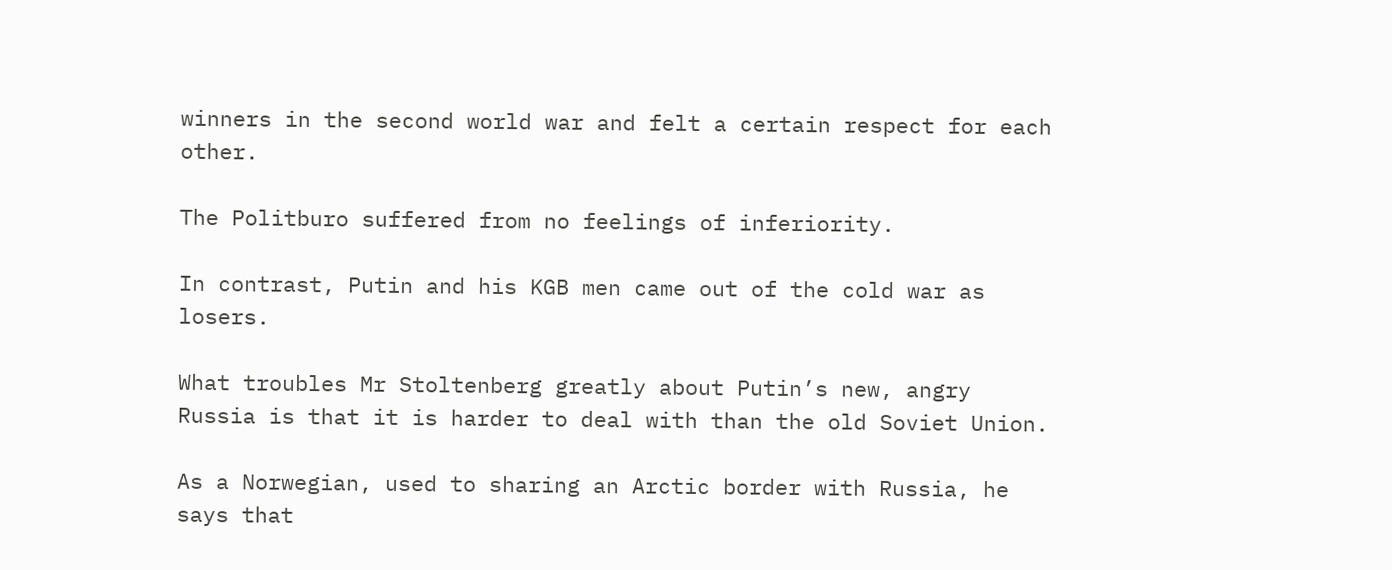winners in the second world war and felt a certain respect for each other.

The Politburo suffered from no feelings of inferiority.

In contrast, Putin and his KGB men came out of the cold war as losers.

What troubles Mr Stoltenberg greatly about Putin’s new, angry Russia is that it is harder to deal with than the old Soviet Union.

As a Norwegian, used to sharing an Arctic border with Russia, he says that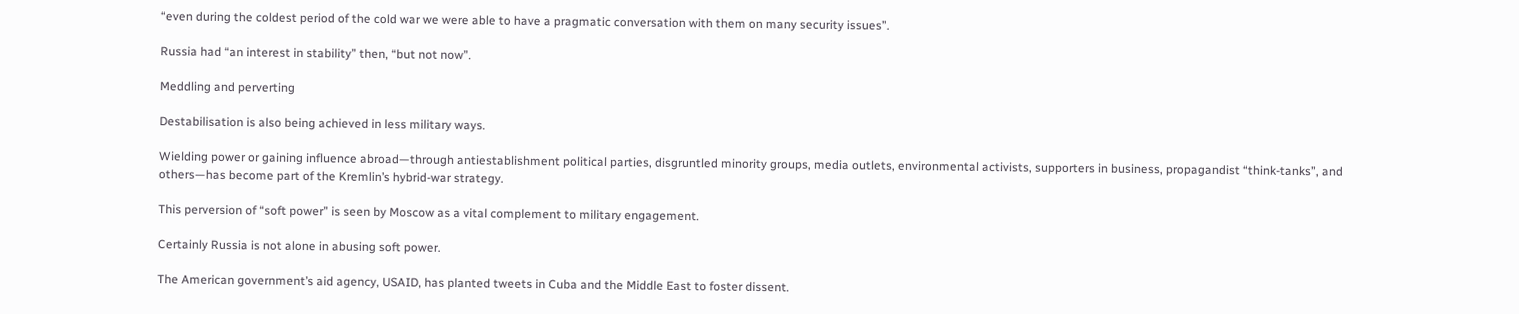“even during the coldest period of the cold war we were able to have a pragmatic conversation with them on many security issues”.

Russia had “an interest in stability” then, “but not now”.

Meddling and perverting

Destabilisation is also being achieved in less military ways.

Wielding power or gaining influence abroad—through antiestablishment political parties, disgruntled minority groups, media outlets, environmental activists, supporters in business, propagandist “think-tanks”, and others—has become part of the Kremlin’s hybrid-war strategy.

This perversion of “soft power” is seen by Moscow as a vital complement to military engagement.

Certainly Russia is not alone in abusing soft power.

The American government’s aid agency, USAID, has planted tweets in Cuba and the Middle East to foster dissent.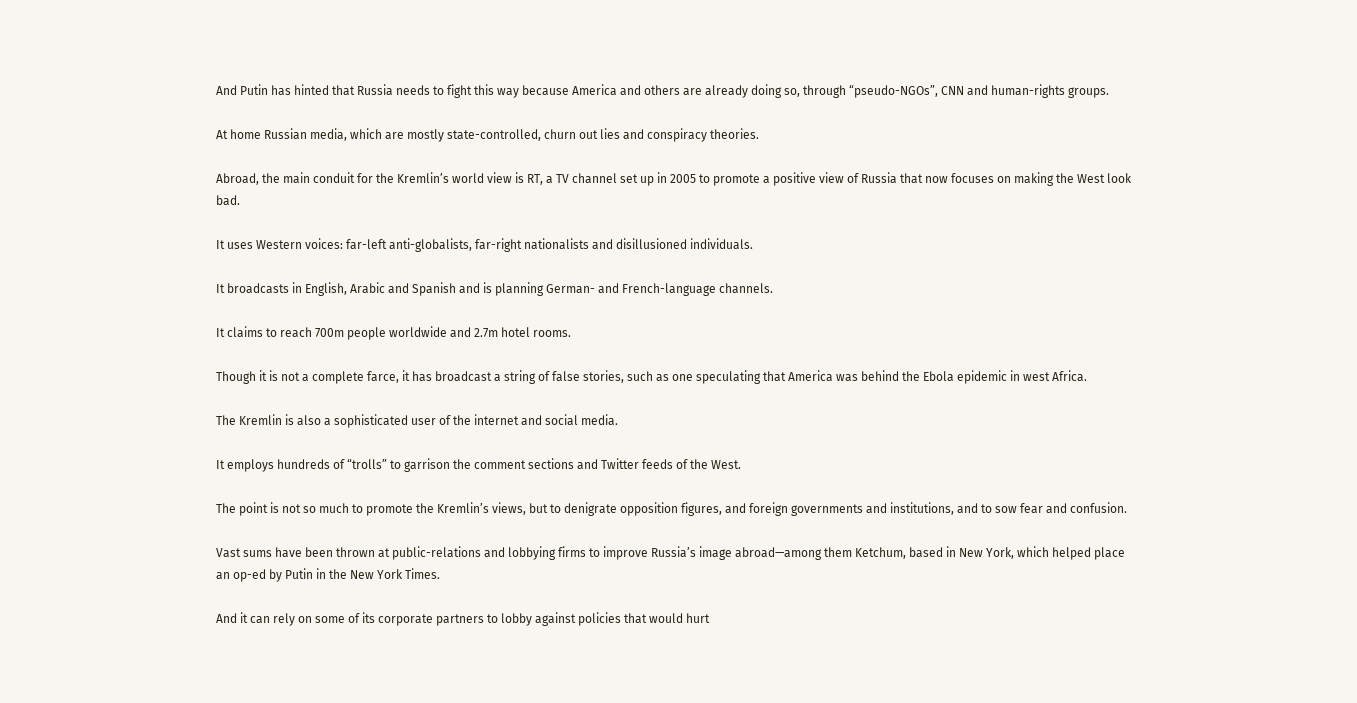And Putin has hinted that Russia needs to fight this way because America and others are already doing so, through “pseudo-NGOs”, CNN and human-rights groups.

At home Russian media, which are mostly state-controlled, churn out lies and conspiracy theories.

Abroad, the main conduit for the Kremlin’s world view is RT, a TV channel set up in 2005 to promote a positive view of Russia that now focuses on making the West look bad.

It uses Western voices: far-left anti-globalists, far-right nationalists and disillusioned individuals.

It broadcasts in English, Arabic and Spanish and is planning German- and French-language channels.

It claims to reach 700m people worldwide and 2.7m hotel rooms.

Though it is not a complete farce, it has broadcast a string of false stories, such as one speculating that America was behind the Ebola epidemic in west Africa.

The Kremlin is also a sophisticated user of the internet and social media.

It employs hundreds of “trolls” to garrison the comment sections and Twitter feeds of the West.

The point is not so much to promote the Kremlin’s views, but to denigrate opposition figures, and foreign governments and institutions, and to sow fear and confusion.

Vast sums have been thrown at public-relations and lobbying firms to improve Russia’s image abroad—among them Ketchum, based in New York, which helped place an op-ed by Putin in the New York Times.

And it can rely on some of its corporate partners to lobby against policies that would hurt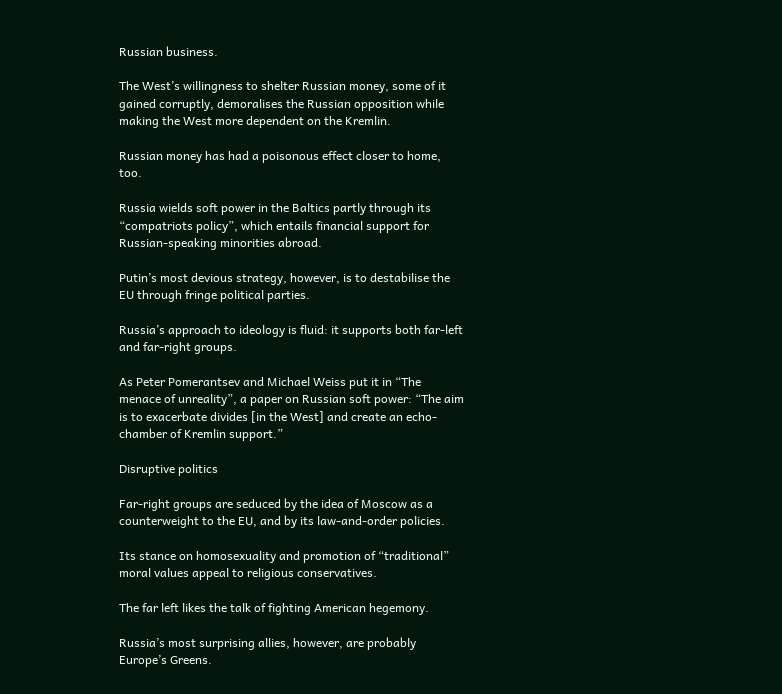Russian business.

The West’s willingness to shelter Russian money, some of it gained corruptly, demoralises the Russian opposition while making the West more dependent on the Kremlin.

Russian money has had a poisonous effect closer to home, too.

Russia wields soft power in the Baltics partly through its “compatriots policy”, which entails financial support for Russian-speaking minorities abroad.

Putin’s most devious strategy, however, is to destabilise the EU through fringe political parties.

Russia’s approach to ideology is fluid: it supports both far-left and far-right groups.

As Peter Pomerantsev and Michael Weiss put it in “The menace of unreality”, a paper on Russian soft power: “The aim is to exacerbate divides [in the West] and create an echo-chamber of Kremlin support.”

Disruptive politics

Far-right groups are seduced by the idea of Moscow as a counterweight to the EU, and by its law-and-order policies.

Its stance on homosexuality and promotion of “traditional” moral values appeal to religious conservatives.

The far left likes the talk of fighting American hegemony.

Russia’s most surprising allies, however, are probably Europe’s Greens.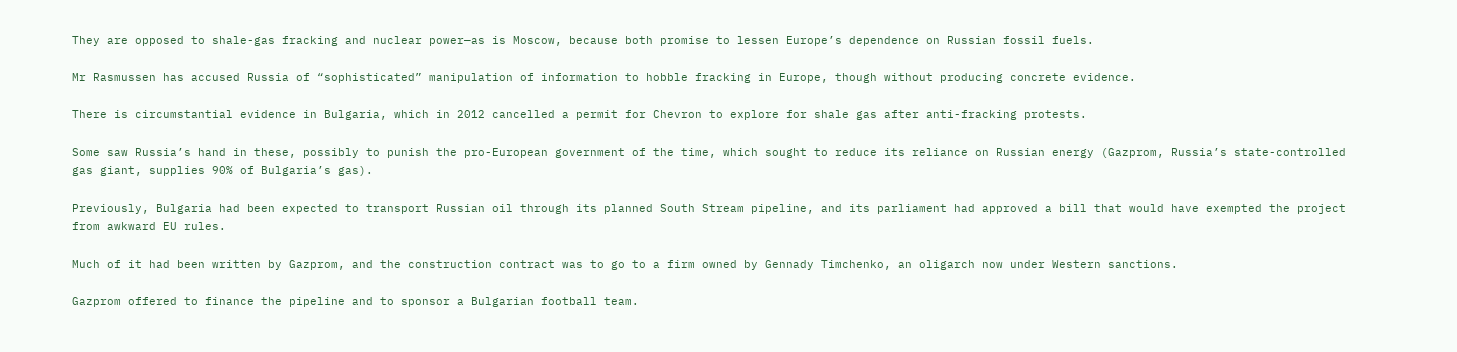They are opposed to shale-gas fracking and nuclear power—as is Moscow, because both promise to lessen Europe’s dependence on Russian fossil fuels.

Mr Rasmussen has accused Russia of “sophisticated” manipulation of information to hobble fracking in Europe, though without producing concrete evidence.

There is circumstantial evidence in Bulgaria, which in 2012 cancelled a permit for Chevron to explore for shale gas after anti-fracking protests.

Some saw Russia’s hand in these, possibly to punish the pro-European government of the time, which sought to reduce its reliance on Russian energy (Gazprom, Russia’s state-controlled gas giant, supplies 90% of Bulgaria’s gas).

Previously, Bulgaria had been expected to transport Russian oil through its planned South Stream pipeline, and its parliament had approved a bill that would have exempted the project from awkward EU rules.

Much of it had been written by Gazprom, and the construction contract was to go to a firm owned by Gennady Timchenko, an oligarch now under Western sanctions.

Gazprom offered to finance the pipeline and to sponsor a Bulgarian football team.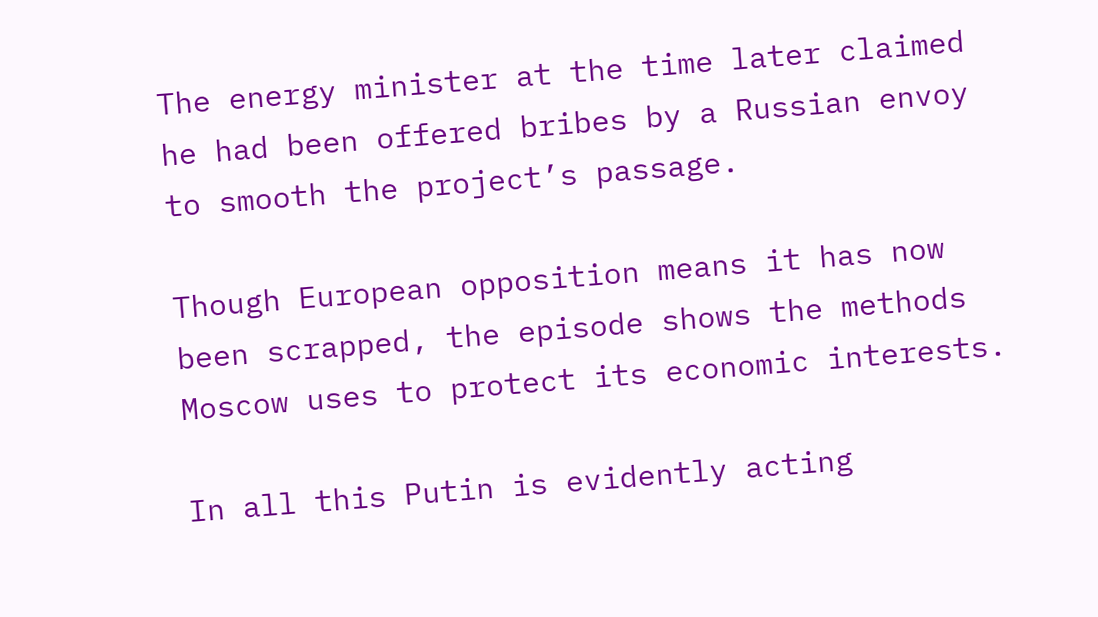The energy minister at the time later claimed he had been offered bribes by a Russian envoy to smooth the project’s passage.

Though European opposition means it has now been scrapped, the episode shows the methods Moscow uses to protect its economic interests.

In all this Putin is evidently acting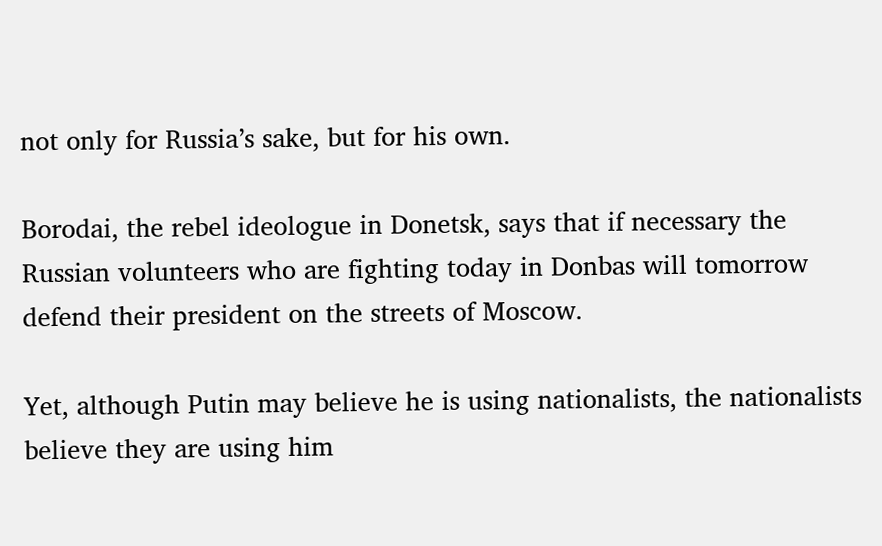not only for Russia’s sake, but for his own.

Borodai, the rebel ideologue in Donetsk, says that if necessary the Russian volunteers who are fighting today in Donbas will tomorrow defend their president on the streets of Moscow.

Yet, although Putin may believe he is using nationalists, the nationalists believe they are using him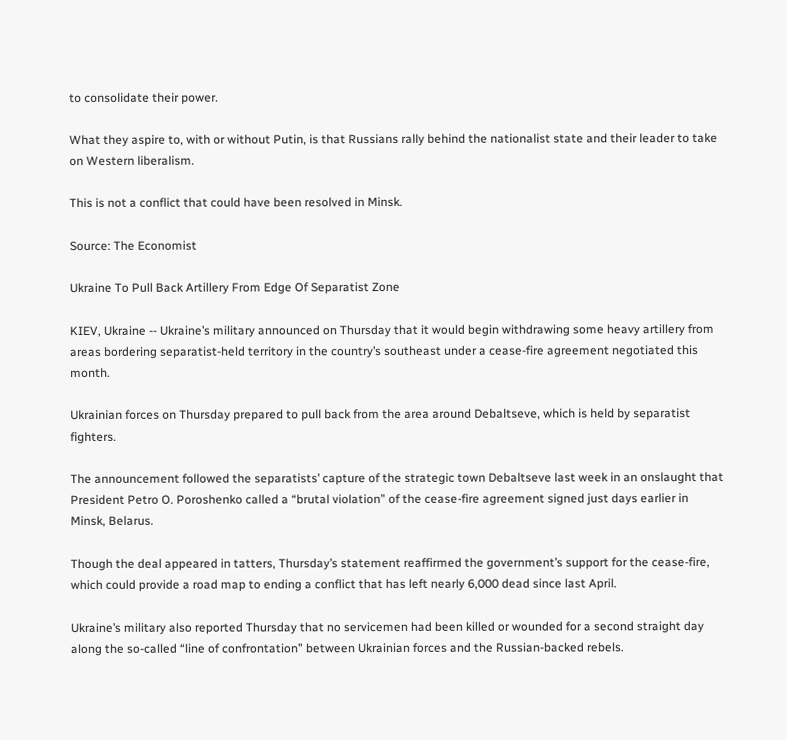to consolidate their power.

What they aspire to, with or without Putin, is that Russians rally behind the nationalist state and their leader to take on Western liberalism.

This is not a conflict that could have been resolved in Minsk.

Source: The Economist

Ukraine To Pull Back Artillery From Edge Of Separatist Zone

KIEV, Ukraine -- Ukraine’s military announced on Thursday that it would begin withdrawing some heavy artillery from areas bordering separatist-held territory in the country’s southeast under a cease-fire agreement negotiated this month.

Ukrainian forces on Thursday prepared to pull back from the area around Debaltseve, which is held by separatist fighters.

The announcement followed the separatists’ capture of the strategic town Debaltseve last week in an onslaught that President Petro O. Poroshenko called a “brutal violation” of the cease-fire agreement signed just days earlier in Minsk, Belarus.

Though the deal appeared in tatters, Thursday’s statement reaffirmed the government’s support for the cease-fire, which could provide a road map to ending a conflict that has left nearly 6,000 dead since last April.

Ukraine’s military also reported Thursday that no servicemen had been killed or wounded for a second straight day along the so-called “line of confrontation” between Ukrainian forces and the Russian-backed rebels.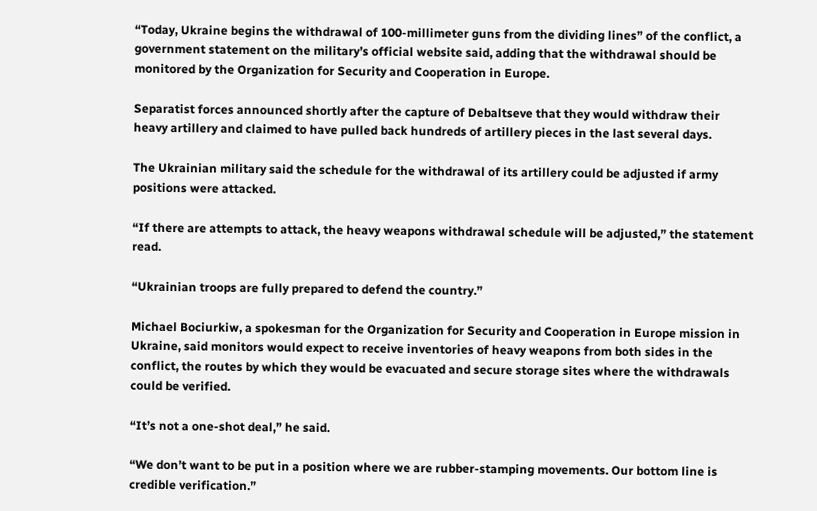“Today, Ukraine begins the withdrawal of 100-millimeter guns from the dividing lines” of the conflict, a government statement on the military’s official website said, adding that the withdrawal should be monitored by the Organization for Security and Cooperation in Europe.

Separatist forces announced shortly after the capture of Debaltseve that they would withdraw their heavy artillery and claimed to have pulled back hundreds of artillery pieces in the last several days.

The Ukrainian military said the schedule for the withdrawal of its artillery could be adjusted if army positions were attacked.

“If there are attempts to attack, the heavy weapons withdrawal schedule will be adjusted,” the statement read.

“Ukrainian troops are fully prepared to defend the country.”

Michael Bociurkiw, a spokesman for the Organization for Security and Cooperation in Europe mission in Ukraine, said monitors would expect to receive inventories of heavy weapons from both sides in the conflict, the routes by which they would be evacuated and secure storage sites where the withdrawals could be verified.

“It’s not a one-shot deal,” he said.

“We don’t want to be put in a position where we are rubber-stamping movements. Our bottom line is credible verification.”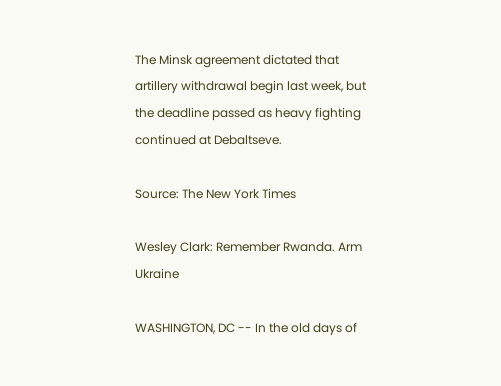The Minsk agreement dictated that artillery withdrawal begin last week, but the deadline passed as heavy fighting continued at Debaltseve.

Source: The New York Times

Wesley Clark: Remember Rwanda. Arm Ukraine

WASHINGTON, DC -- In the old days of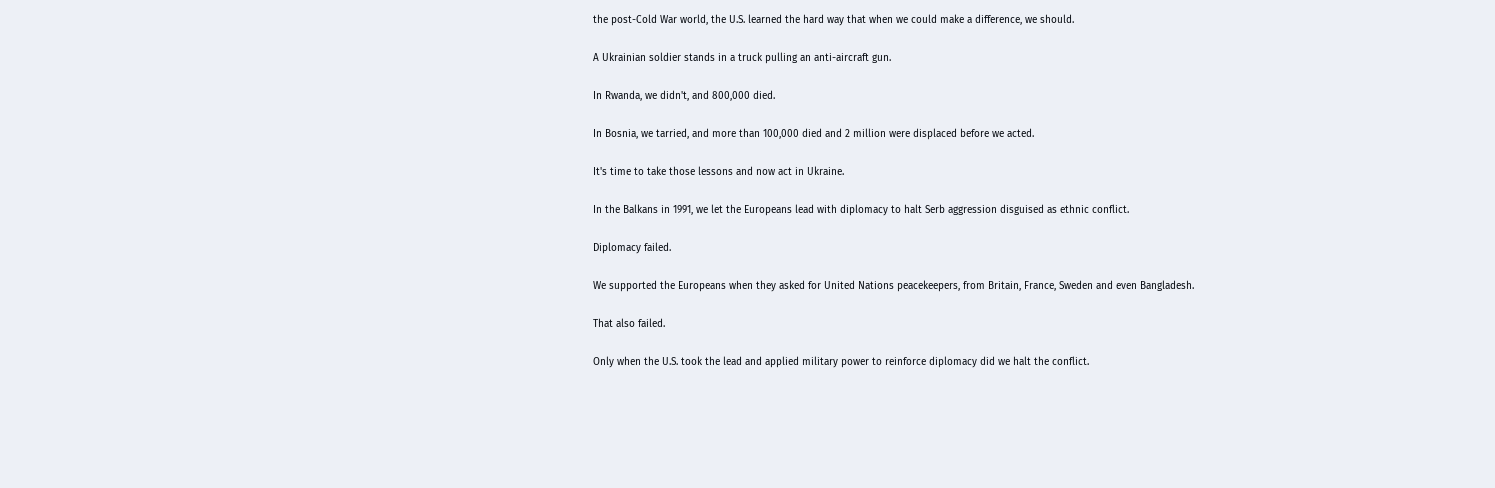the post-Cold War world, the U.S. learned the hard way that when we could make a difference, we should.

A Ukrainian soldier stands in a truck pulling an anti-aircraft gun.

In Rwanda, we didn't, and 800,000 died.

In Bosnia, we tarried, and more than 100,000 died and 2 million were displaced before we acted.

It's time to take those lessons and now act in Ukraine.

In the Balkans in 1991, we let the Europeans lead with diplomacy to halt Serb aggression disguised as ethnic conflict.

Diplomacy failed.

We supported the Europeans when they asked for United Nations peacekeepers, from Britain, France, Sweden and even Bangladesh.

That also failed.

Only when the U.S. took the lead and applied military power to reinforce diplomacy did we halt the conflict.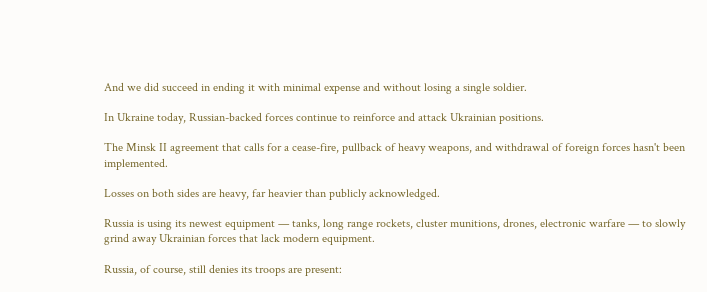And we did succeed in ending it with minimal expense and without losing a single soldier.

In Ukraine today, Russian-backed forces continue to reinforce and attack Ukrainian positions.

The Minsk II agreement that calls for a cease-fire, pullback of heavy weapons, and withdrawal of foreign forces hasn't been implemented.

Losses on both sides are heavy, far heavier than publicly acknowledged.

Russia is using its newest equipment — tanks, long range rockets, cluster munitions, drones, electronic warfare — to slowly grind away Ukrainian forces that lack modern equipment.

Russia, of course, still denies its troops are present: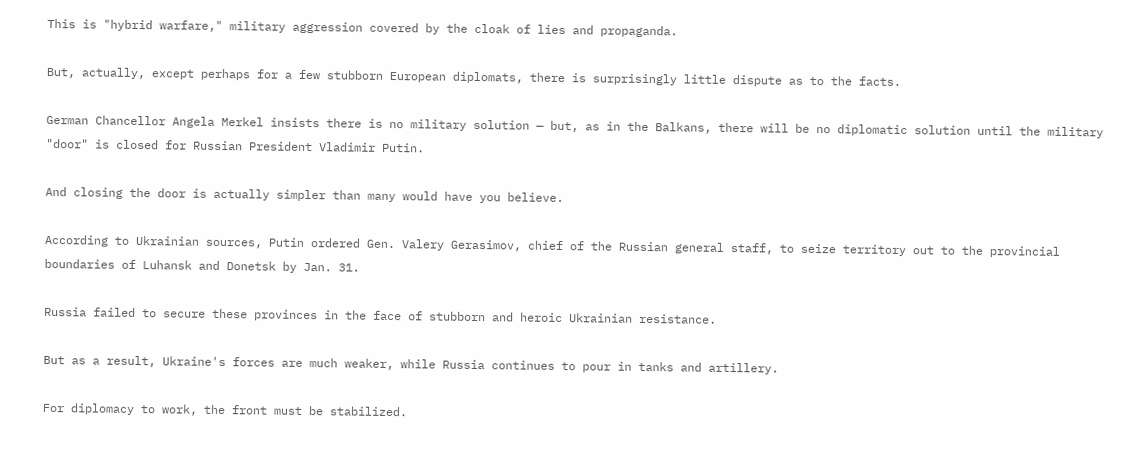This is "hybrid warfare," military aggression covered by the cloak of lies and propaganda.

But, actually, except perhaps for a few stubborn European diplomats, there is surprisingly little dispute as to the facts.

German Chancellor Angela Merkel insists there is no military solution — but, as in the Balkans, there will be no diplomatic solution until the military "door" is closed for Russian President Vladimir Putin.

And closing the door is actually simpler than many would have you believe.

According to Ukrainian sources, Putin ordered Gen. Valery Gerasimov, chief of the Russian general staff, to seize territory out to the provincial boundaries of Luhansk and Donetsk by Jan. 31.

Russia failed to secure these provinces in the face of stubborn and heroic Ukrainian resistance.

But as a result, Ukraine's forces are much weaker, while Russia continues to pour in tanks and artillery.

For diplomacy to work, the front must be stabilized.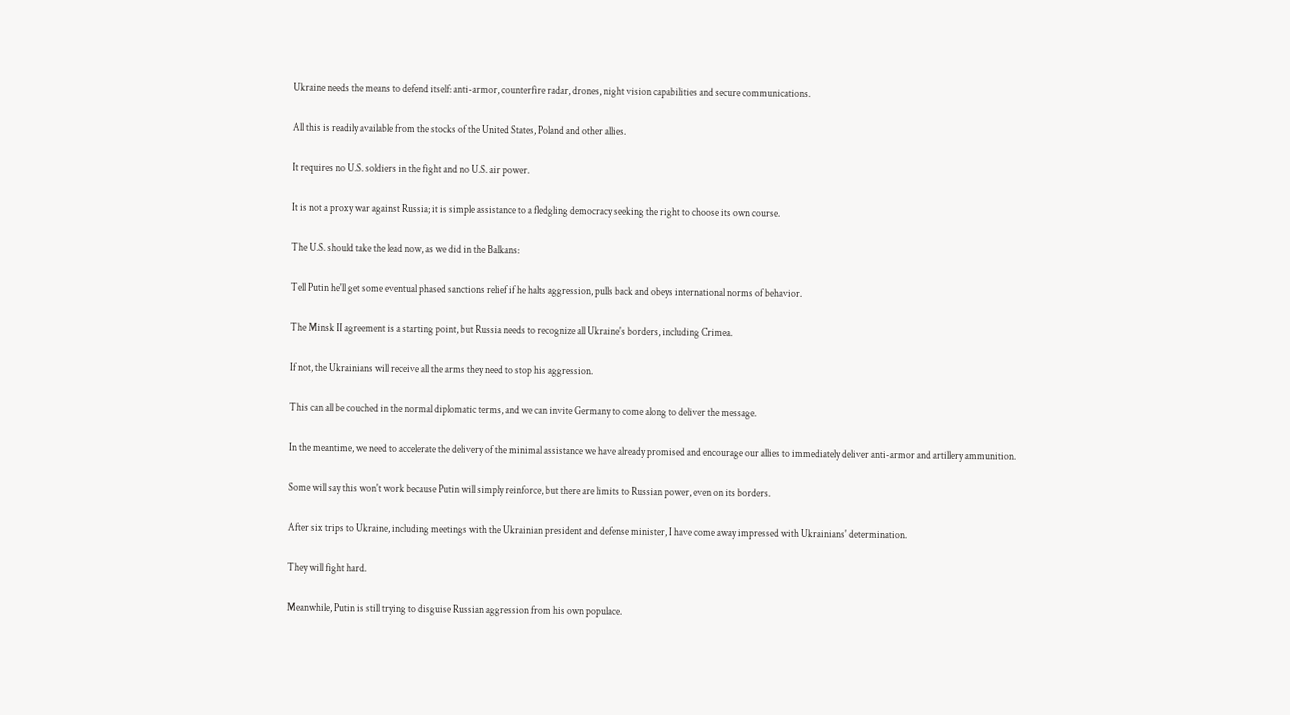Ukraine needs the means to defend itself: anti-armor, counterfire radar, drones, night vision capabilities and secure communications.

All this is readily available from the stocks of the United States, Poland and other allies.

It requires no U.S. soldiers in the fight and no U.S. air power.

It is not a proxy war against Russia; it is simple assistance to a fledgling democracy seeking the right to choose its own course.

The U.S. should take the lead now, as we did in the Balkans:

Tell Putin he'll get some eventual phased sanctions relief if he halts aggression, pulls back and obeys international norms of behavior.

The Minsk II agreement is a starting point, but Russia needs to recognize all Ukraine's borders, including Crimea.

If not, the Ukrainians will receive all the arms they need to stop his aggression.

This can all be couched in the normal diplomatic terms, and we can invite Germany to come along to deliver the message.

In the meantime, we need to accelerate the delivery of the minimal assistance we have already promised and encourage our allies to immediately deliver anti-armor and artillery ammunition.

Some will say this won't work because Putin will simply reinforce, but there are limits to Russian power, even on its borders.

After six trips to Ukraine, including meetings with the Ukrainian president and defense minister, I have come away impressed with Ukrainians' determination.

They will fight hard.

Meanwhile, Putin is still trying to disguise Russian aggression from his own populace.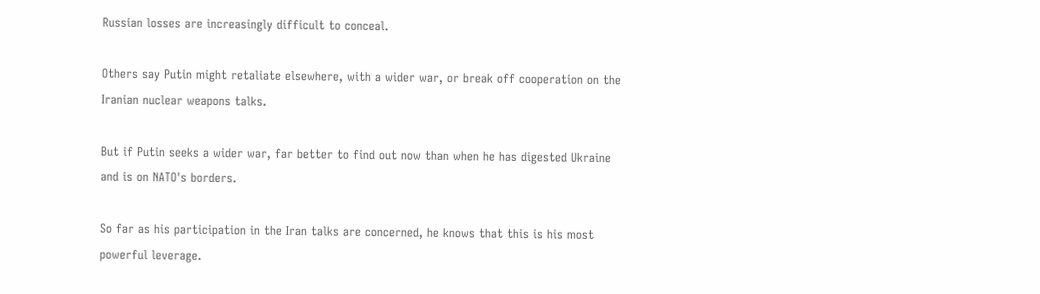Russian losses are increasingly difficult to conceal.

Others say Putin might retaliate elsewhere, with a wider war, or break off cooperation on the Iranian nuclear weapons talks.

But if Putin seeks a wider war, far better to find out now than when he has digested Ukraine and is on NATO's borders.

So far as his participation in the Iran talks are concerned, he knows that this is his most powerful leverage.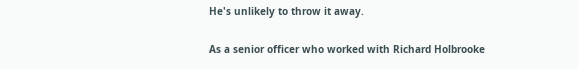He's unlikely to throw it away.

As a senior officer who worked with Richard Holbrooke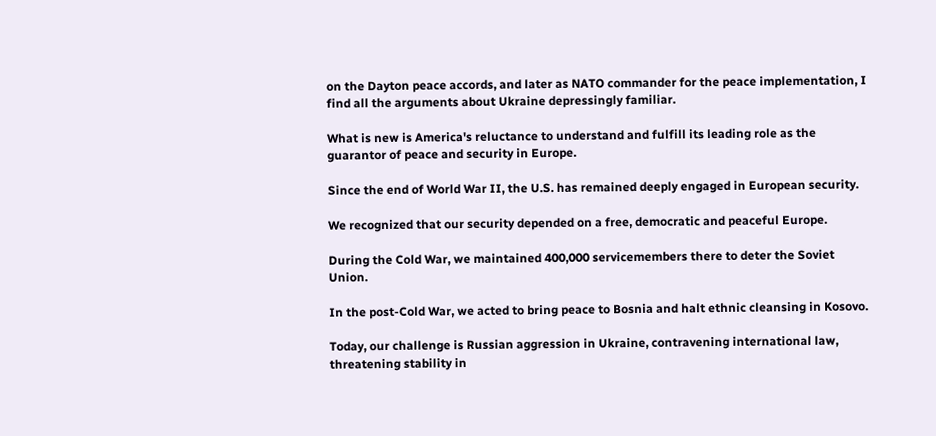on the Dayton peace accords, and later as NATO commander for the peace implementation, I find all the arguments about Ukraine depressingly familiar.

What is new is America's reluctance to understand and fulfill its leading role as the guarantor of peace and security in Europe.

Since the end of World War II, the U.S. has remained deeply engaged in European security.

We recognized that our security depended on a free, democratic and peaceful Europe.

During the Cold War, we maintained 400,000 servicemembers there to deter the Soviet Union.

In the post-Cold War, we acted to bring peace to Bosnia and halt ethnic cleansing in Kosovo.

Today, our challenge is Russian aggression in Ukraine, contravening international law, threatening stability in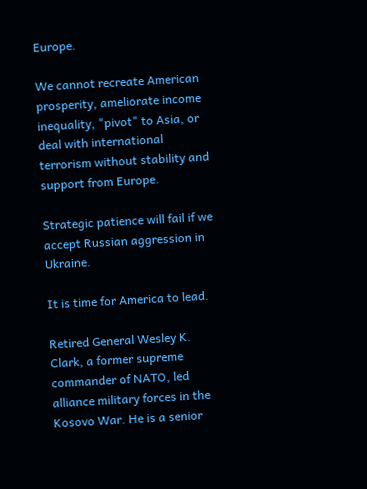Europe.

We cannot recreate American prosperity, ameliorate income inequality, "pivot" to Asia, or deal with international terrorism without stability and support from Europe.

Strategic patience will fail if we accept Russian aggression in Ukraine.

It is time for America to lead.

Retired General Wesley K. Clark, a former supreme commander of NATO, led alliance military forces in the Kosovo War. He is a senior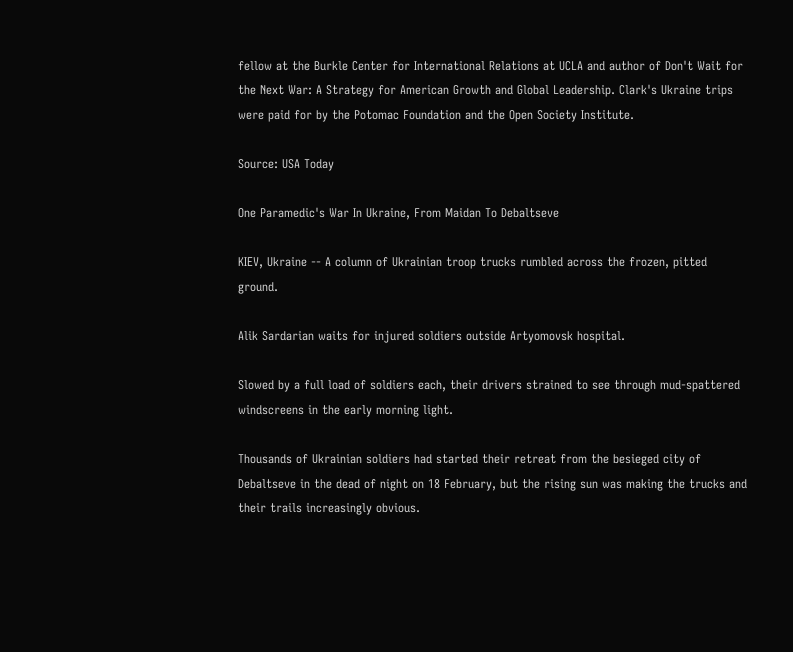fellow at the Burkle Center for International Relations at UCLA and author of Don't Wait for the Next War: A Strategy for American Growth and Global Leadership. Clark's Ukraine trips were paid for by the Potomac Foundation and the Open Society Institute.

Source: USA Today

One Paramedic's War In Ukraine, From Maidan To Debaltseve

KIEV, Ukraine -- A column of Ukrainian troop trucks rumbled across the frozen, pitted ground.

Alik Sardarian waits for injured soldiers outside Artyomovsk hospital.

Slowed by a full load of soldiers each, their drivers strained to see through mud-spattered windscreens in the early morning light.

Thousands of Ukrainian soldiers had started their retreat from the besieged city of Debaltseve in the dead of night on 18 February, but the rising sun was making the trucks and their trails increasingly obvious.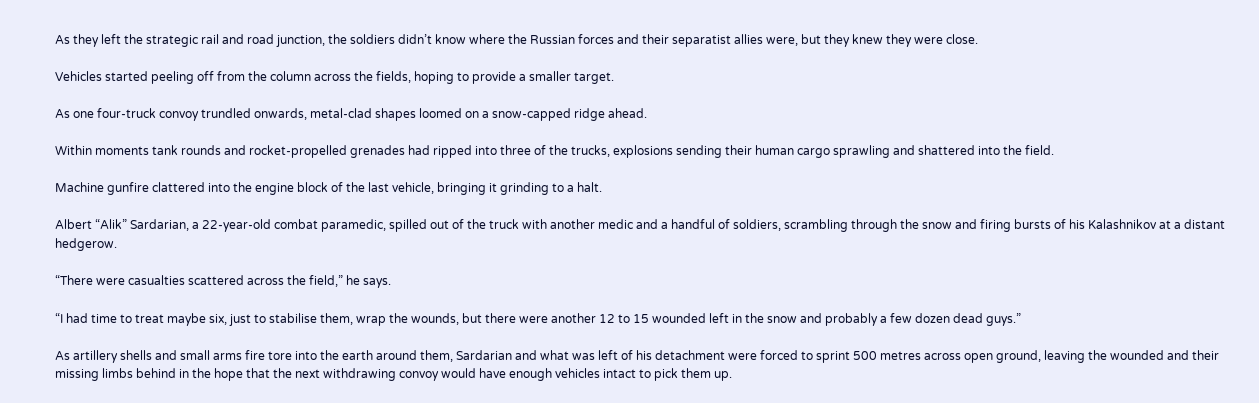As they left the strategic rail and road junction, the soldiers didn’t know where the Russian forces and their separatist allies were, but they knew they were close.

Vehicles started peeling off from the column across the fields, hoping to provide a smaller target.

As one four-truck convoy trundled onwards, metal-clad shapes loomed on a snow-capped ridge ahead.

Within moments tank rounds and rocket-propelled grenades had ripped into three of the trucks, explosions sending their human cargo sprawling and shattered into the field.

Machine gunfire clattered into the engine block of the last vehicle, bringing it grinding to a halt.

Albert “Alik” Sardarian, a 22-year-old combat paramedic, spilled out of the truck with another medic and a handful of soldiers, scrambling through the snow and firing bursts of his Kalashnikov at a distant hedgerow.

“There were casualties scattered across the field,” he says.

“I had time to treat maybe six, just to stabilise them, wrap the wounds, but there were another 12 to 15 wounded left in the snow and probably a few dozen dead guys.”

As artillery shells and small arms fire tore into the earth around them, Sardarian and what was left of his detachment were forced to sprint 500 metres across open ground, leaving the wounded and their missing limbs behind in the hope that the next withdrawing convoy would have enough vehicles intact to pick them up.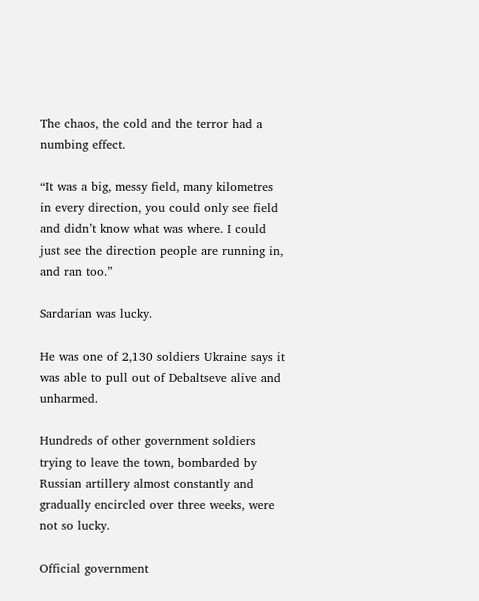The chaos, the cold and the terror had a numbing effect.

“It was a big, messy field, many kilometres in every direction, you could only see field and didn’t know what was where. I could just see the direction people are running in, and ran too.”

Sardarian was lucky.

He was one of 2,130 soldiers Ukraine says it was able to pull out of Debaltseve alive and unharmed.

Hundreds of other government soldiers trying to leave the town, bombarded by Russian artillery almost constantly and gradually encircled over three weeks, were not so lucky.

Official government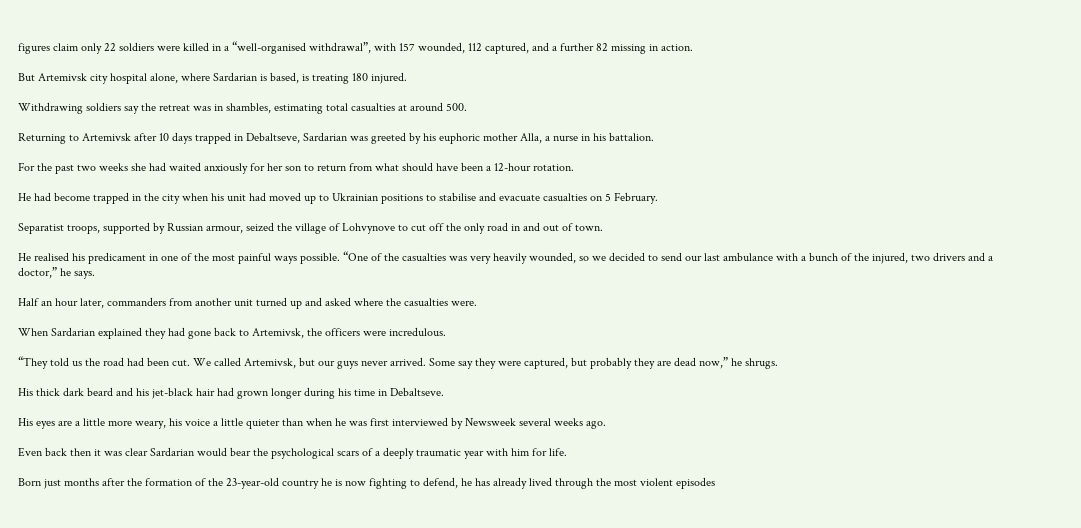figures claim only 22 soldiers were killed in a “well-organised withdrawal”, with 157 wounded, 112 captured, and a further 82 missing in action.

But Artemivsk city hospital alone, where Sardarian is based, is treating 180 injured.

Withdrawing soldiers say the retreat was in shambles, estimating total casualties at around 500.

Returning to Artemivsk after 10 days trapped in Debaltseve, Sardarian was greeted by his euphoric mother Alla, a nurse in his battalion.

For the past two weeks she had waited anxiously for her son to return from what should have been a 12-hour rotation.

He had become trapped in the city when his unit had moved up to Ukrainian positions to stabilise and evacuate casualties on 5 February.

Separatist troops, supported by Russian armour, seized the village of Lohvynove to cut off the only road in and out of town.

He realised his predicament in one of the most painful ways possible. “One of the casualties was very heavily wounded, so we decided to send our last ambulance with a bunch of the injured, two drivers and a doctor,” he says.

Half an hour later, commanders from another unit turned up and asked where the casualties were.

When Sardarian explained they had gone back to Artemivsk, the officers were incredulous.

“They told us the road had been cut. We called Artemivsk, but our guys never arrived. Some say they were captured, but probably they are dead now,” he shrugs.

His thick dark beard and his jet-black hair had grown longer during his time in Debaltseve.

His eyes are a little more weary, his voice a little quieter than when he was first interviewed by Newsweek several weeks ago.

Even back then it was clear Sardarian would bear the psychological scars of a deeply traumatic year with him for life.

Born just months after the formation of the 23-year-old country he is now fighting to defend, he has already lived through the most violent episodes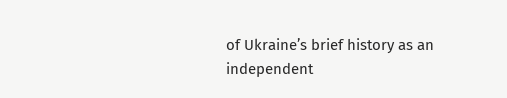of Ukraine’s brief history as an independent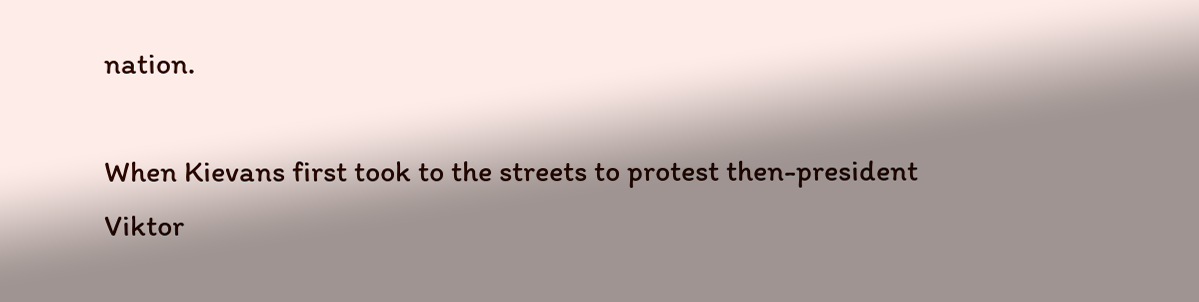nation.

When Kievans first took to the streets to protest then-president Viktor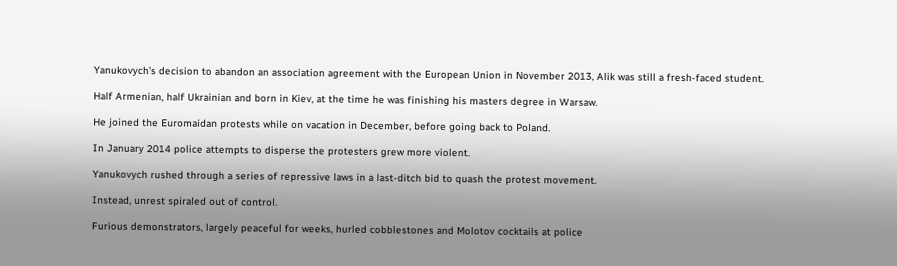Yanukovych’s decision to abandon an association agreement with the European Union in November 2013, Alik was still a fresh-faced student.

Half Armenian, half Ukrainian and born in Kiev, at the time he was finishing his masters degree in Warsaw.

He joined the Euromaidan protests while on vacation in December, before going back to Poland.

In January 2014 police attempts to disperse the protesters grew more violent.

Yanukovych rushed through a series of repressive laws in a last-ditch bid to quash the protest movement.

Instead, unrest spiraled out of control.

Furious demonstrators, largely peaceful for weeks, hurled cobblestones and Molotov cocktails at police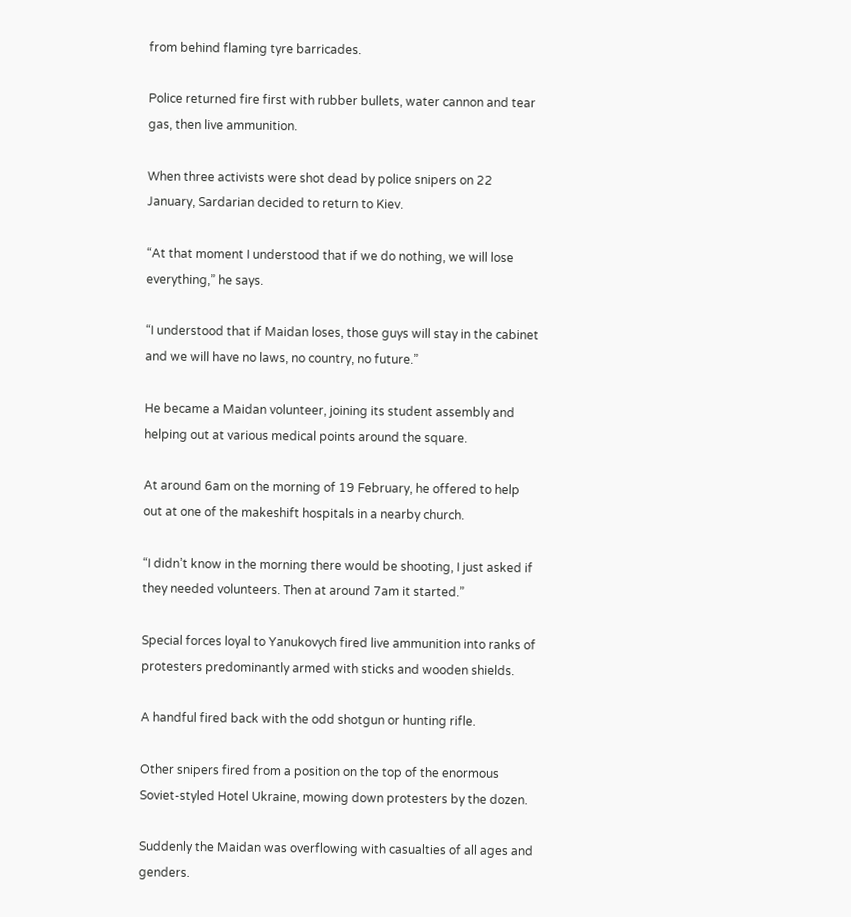from behind flaming tyre barricades.

Police returned fire first with rubber bullets, water cannon and tear gas, then live ammunition.

When three activists were shot dead by police snipers on 22 January, Sardarian decided to return to Kiev.

“At that moment I understood that if we do nothing, we will lose everything,” he says.

“I understood that if Maidan loses, those guys will stay in the cabinet and we will have no laws, no country, no future.”

He became a Maidan volunteer, joining its student assembly and helping out at various medical points around the square.

At around 6am on the morning of 19 February, he offered to help out at one of the makeshift hospitals in a nearby church.

“I didn’t know in the morning there would be shooting, I just asked if they needed volunteers. Then at around 7am it started.”

Special forces loyal to Yanukovych fired live ammunition into ranks of protesters predominantly armed with sticks and wooden shields.

A handful fired back with the odd shotgun or hunting rifle.

Other snipers fired from a position on the top of the enormous Soviet-styled Hotel Ukraine, mowing down protesters by the dozen.

Suddenly the Maidan was overflowing with casualties of all ages and genders.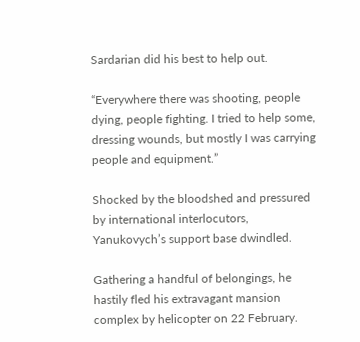Sardarian did his best to help out.

“Everywhere there was shooting, people dying, people fighting. I tried to help some, dressing wounds, but mostly I was carrying people and equipment.”

Shocked by the bloodshed and pressured by international interlocutors, Yanukovych’s support base dwindled.

Gathering a handful of belongings, he hastily fled his extravagant mansion complex by helicopter on 22 February.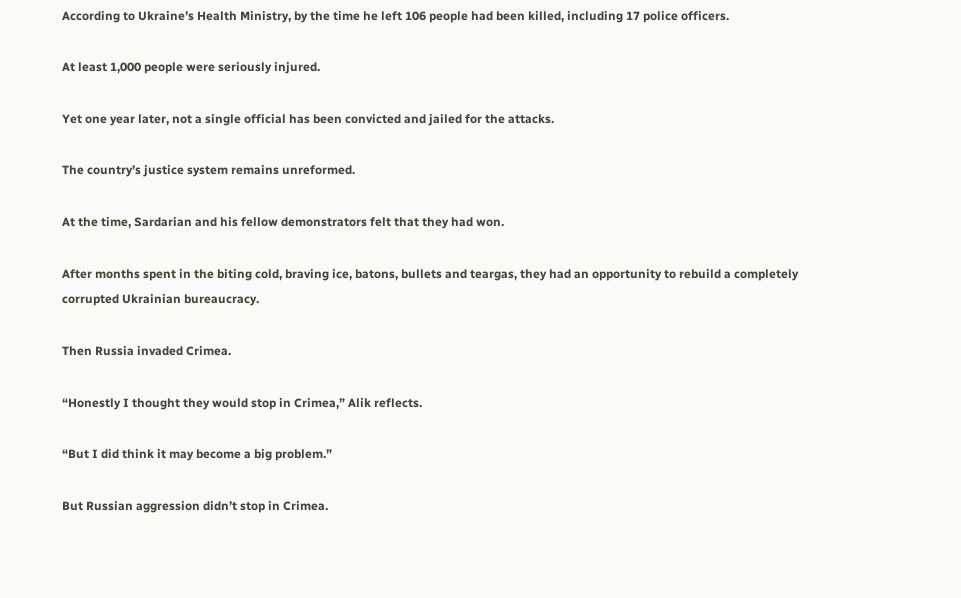According to Ukraine’s Health Ministry, by the time he left 106 people had been killed, including 17 police officers.

At least 1,000 people were seriously injured.

Yet one year later, not a single official has been convicted and jailed for the attacks.

The country’s justice system remains unreformed.

At the time, Sardarian and his fellow demonstrators felt that they had won.

After months spent in the biting cold, braving ice, batons, bullets and teargas, they had an opportunity to rebuild a completely corrupted Ukrainian bureaucracy.

Then Russia invaded Crimea.

“Honestly I thought they would stop in Crimea,” Alik reflects.

“But I did think it may become a big problem.”

But Russian aggression didn’t stop in Crimea.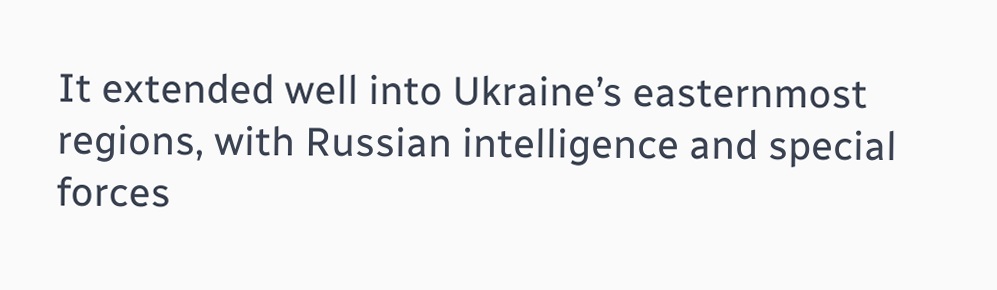It extended well into Ukraine’s easternmost regions, with Russian intelligence and special forces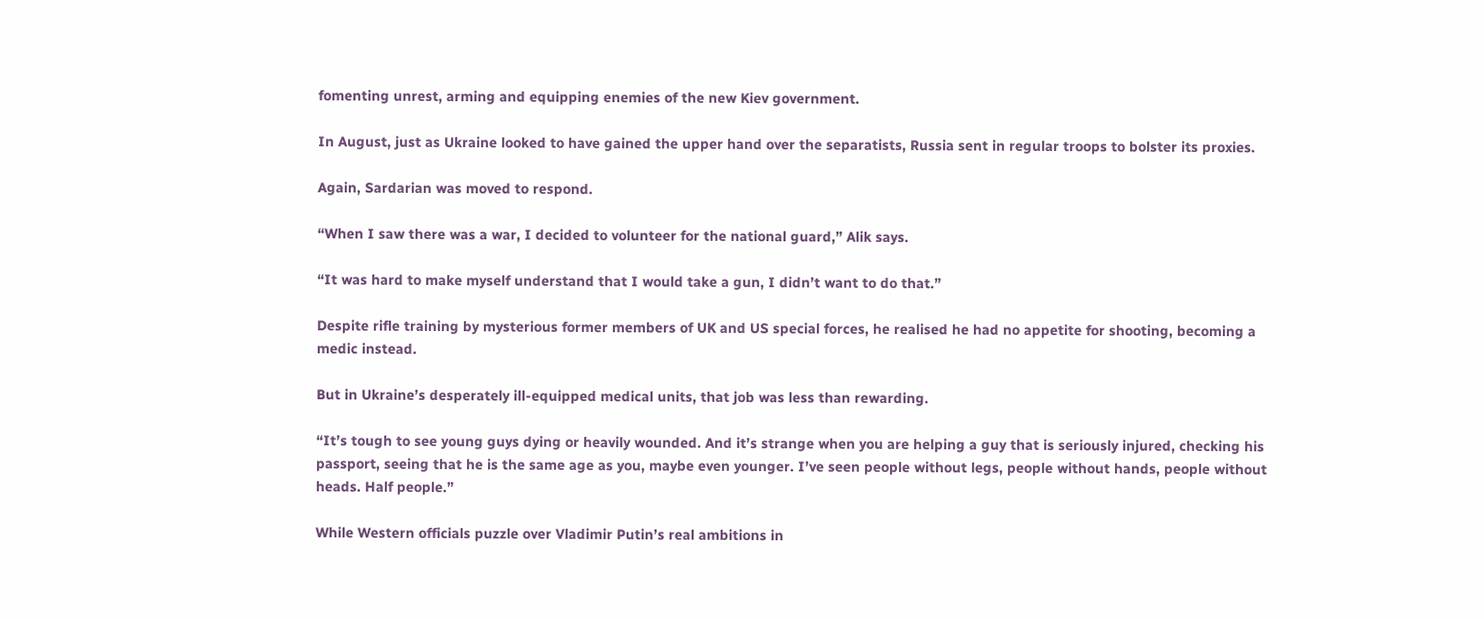fomenting unrest, arming and equipping enemies of the new Kiev government.

In August, just as Ukraine looked to have gained the upper hand over the separatists, Russia sent in regular troops to bolster its proxies.

Again, Sardarian was moved to respond.

“When I saw there was a war, I decided to volunteer for the national guard,” Alik says.

“It was hard to make myself understand that I would take a gun, I didn’t want to do that.”

Despite rifle training by mysterious former members of UK and US special forces, he realised he had no appetite for shooting, becoming a medic instead.

But in Ukraine’s desperately ill-equipped medical units, that job was less than rewarding.

“It’s tough to see young guys dying or heavily wounded. And it’s strange when you are helping a guy that is seriously injured, checking his passport, seeing that he is the same age as you, maybe even younger. I’ve seen people without legs, people without hands, people without heads. Half people.”

While Western officials puzzle over Vladimir Putin’s real ambitions in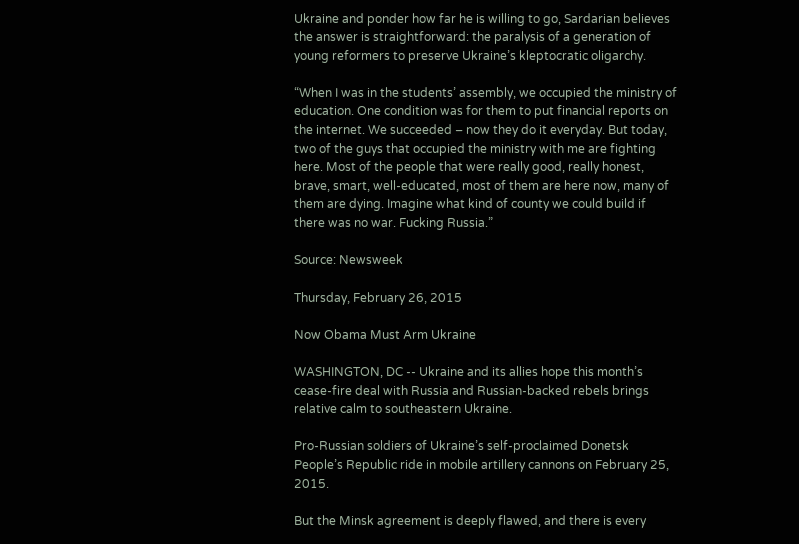Ukraine and ponder how far he is willing to go, Sardarian believes the answer is straightforward: the paralysis of a generation of young reformers to preserve Ukraine’s kleptocratic oligarchy.

“When I was in the students’ assembly, we occupied the ministry of education. One condition was for them to put financial reports on the internet. We succeeded – now they do it everyday. But today, two of the guys that occupied the ministry with me are fighting here. Most of the people that were really good, really honest, brave, smart, well-educated, most of them are here now, many of them are dying. Imagine what kind of county we could build if there was no war. Fucking Russia.”

Source: Newsweek

Thursday, February 26, 2015

Now Obama Must Arm Ukraine

WASHINGTON, DC -- Ukraine and its allies hope this month’s cease-fire deal with Russia and Russian-backed rebels brings relative calm to southeastern Ukraine.

Pro-Russian soldiers of Ukraine’s self-proclaimed Donetsk People’s Republic ride in mobile artillery cannons on February 25, 2015.

But the Minsk agreement is deeply flawed, and there is every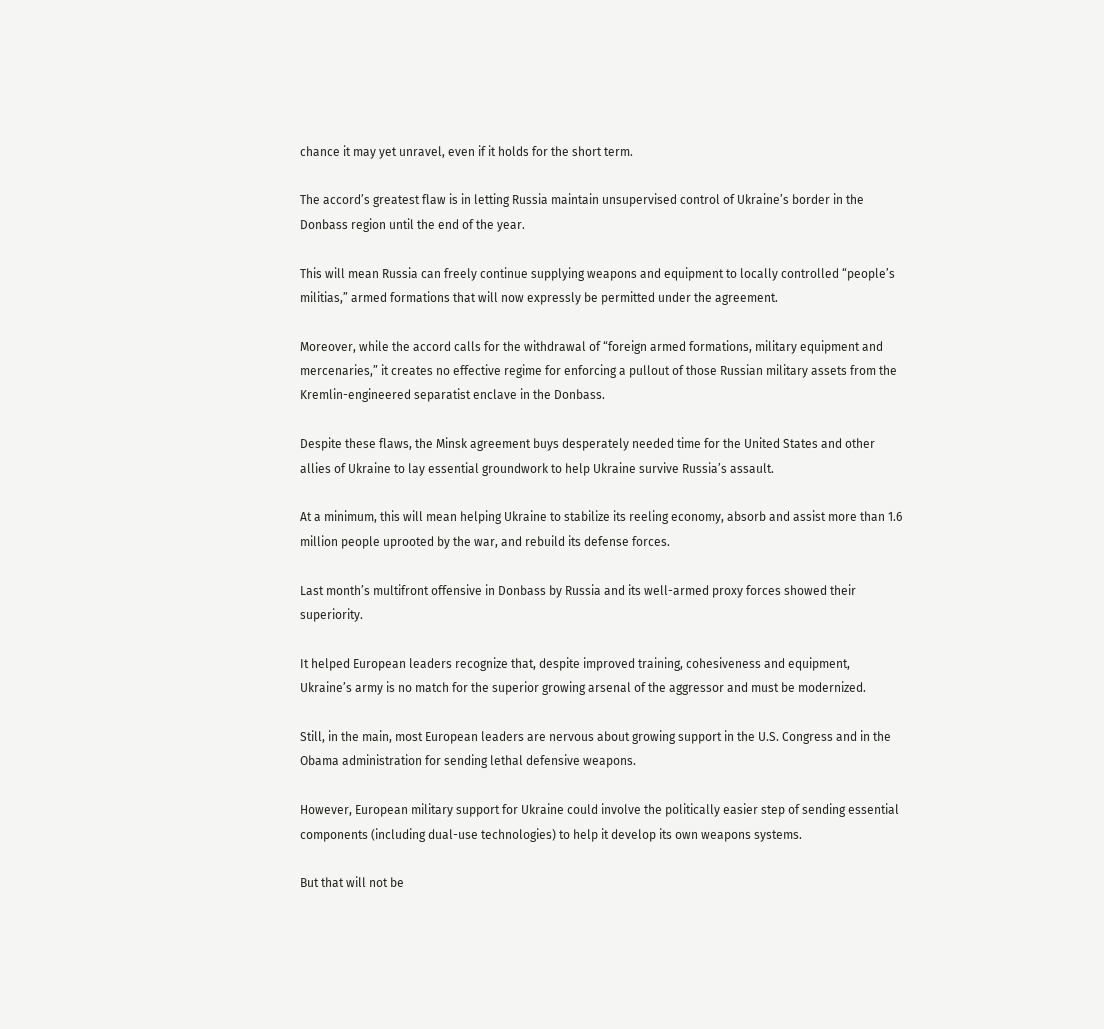chance it may yet unravel, even if it holds for the short term.

The accord’s greatest flaw is in letting Russia maintain unsupervised control of Ukraine’s border in the Donbass region until the end of the year.

This will mean Russia can freely continue supplying weapons and equipment to locally controlled “people’s militias,” armed formations that will now expressly be permitted under the agreement.

Moreover, while the accord calls for the withdrawal of “foreign armed formations, military equipment and mercenaries,” it creates no effective regime for enforcing a pullout of those Russian military assets from the Kremlin-engineered separatist enclave in the Donbass.

Despite these flaws, the Minsk agreement buys desperately needed time for the United States and other allies of Ukraine to lay essential groundwork to help Ukraine survive Russia’s assault.

At a minimum, this will mean helping Ukraine to stabilize its reeling economy, absorb and assist more than 1.6 million people uprooted by the war, and rebuild its defense forces.

Last month’s multifront offensive in Donbass by Russia and its well-armed proxy forces showed their superiority.

It helped European leaders recognize that, despite improved training, cohesiveness and equipment, Ukraine’s army is no match for the superior growing arsenal of the aggressor and must be modernized.

Still, in the main, most European leaders are nervous about growing support in the U.S. Congress and in the Obama administration for sending lethal defensive weapons.

However, European military support for Ukraine could involve the politically easier step of sending essential components (including dual-use technologies) to help it develop its own weapons systems.

But that will not be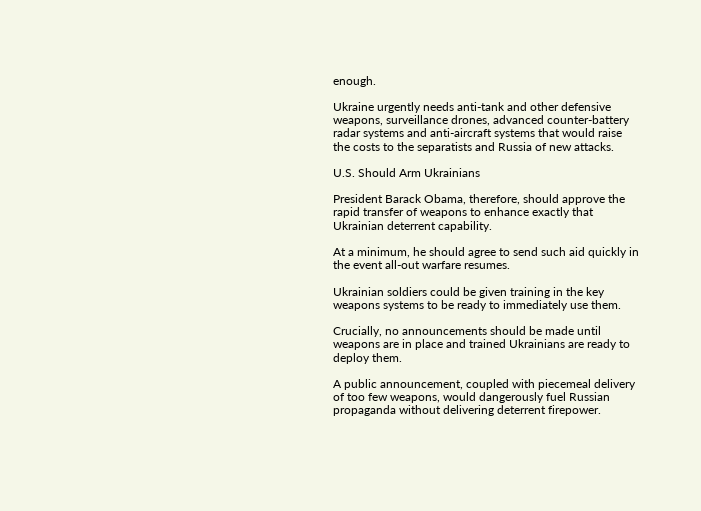enough.

Ukraine urgently needs anti-tank and other defensive weapons, surveillance drones, advanced counter-battery radar systems and anti-aircraft systems that would raise the costs to the separatists and Russia of new attacks.

U.S. Should Arm Ukrainians

President Barack Obama, therefore, should approve the rapid transfer of weapons to enhance exactly that Ukrainian deterrent capability.

At a minimum, he should agree to send such aid quickly in the event all-out warfare resumes.

Ukrainian soldiers could be given training in the key weapons systems to be ready to immediately use them.

Crucially, no announcements should be made until weapons are in place and trained Ukrainians are ready to deploy them.

A public announcement, coupled with piecemeal delivery of too few weapons, would dangerously fuel Russian propaganda without delivering deterrent firepower.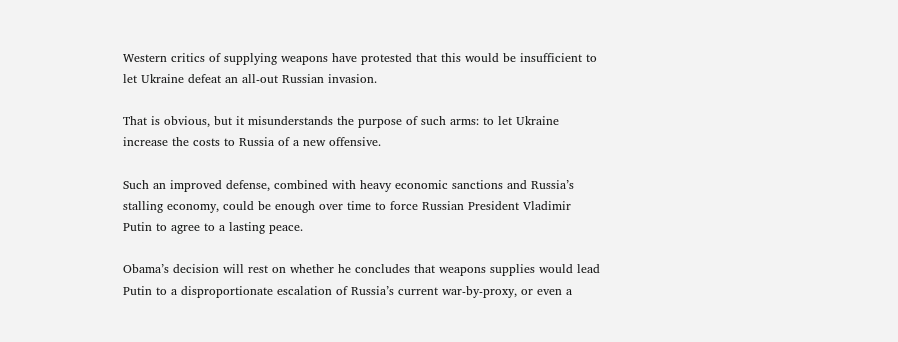Western critics of supplying weapons have protested that this would be insufficient to let Ukraine defeat an all-out Russian invasion.

That is obvious, but it misunderstands the purpose of such arms: to let Ukraine increase the costs to Russia of a new offensive.

Such an improved defense, combined with heavy economic sanctions and Russia’s stalling economy, could be enough over time to force Russian President Vladimir Putin to agree to a lasting peace.

Obama’s decision will rest on whether he concludes that weapons supplies would lead Putin to a disproportionate escalation of Russia’s current war-by-proxy, or even a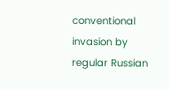conventional invasion by regular Russian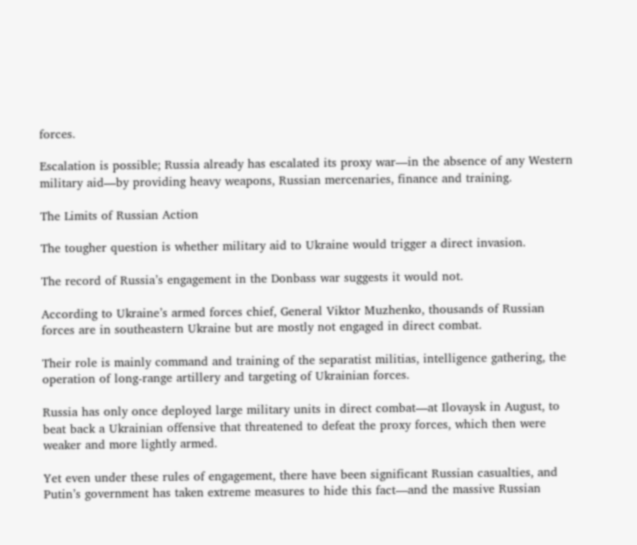forces.

Escalation is possible; Russia already has escalated its proxy war—in the absence of any Western military aid—by providing heavy weapons, Russian mercenaries, finance and training.

The Limits of Russian Action

The tougher question is whether military aid to Ukraine would trigger a direct invasion.

The record of Russia’s engagement in the Donbass war suggests it would not.

According to Ukraine’s armed forces chief, General Viktor Muzhenko, thousands of Russian forces are in southeastern Ukraine but are mostly not engaged in direct combat.

Their role is mainly command and training of the separatist militias, intelligence gathering, the operation of long-range artillery and targeting of Ukrainian forces.

Russia has only once deployed large military units in direct combat—at Ilovaysk in August, to beat back a Ukrainian offensive that threatened to defeat the proxy forces, which then were weaker and more lightly armed.

Yet even under these rules of engagement, there have been significant Russian casualties, and Putin’s government has taken extreme measures to hide this fact—and the massive Russian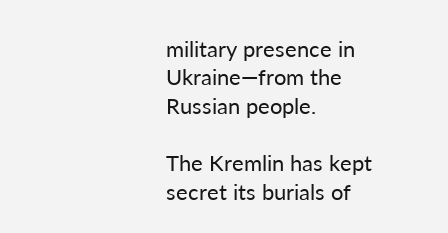military presence in Ukraine—from the Russian people.

The Kremlin has kept secret its burials of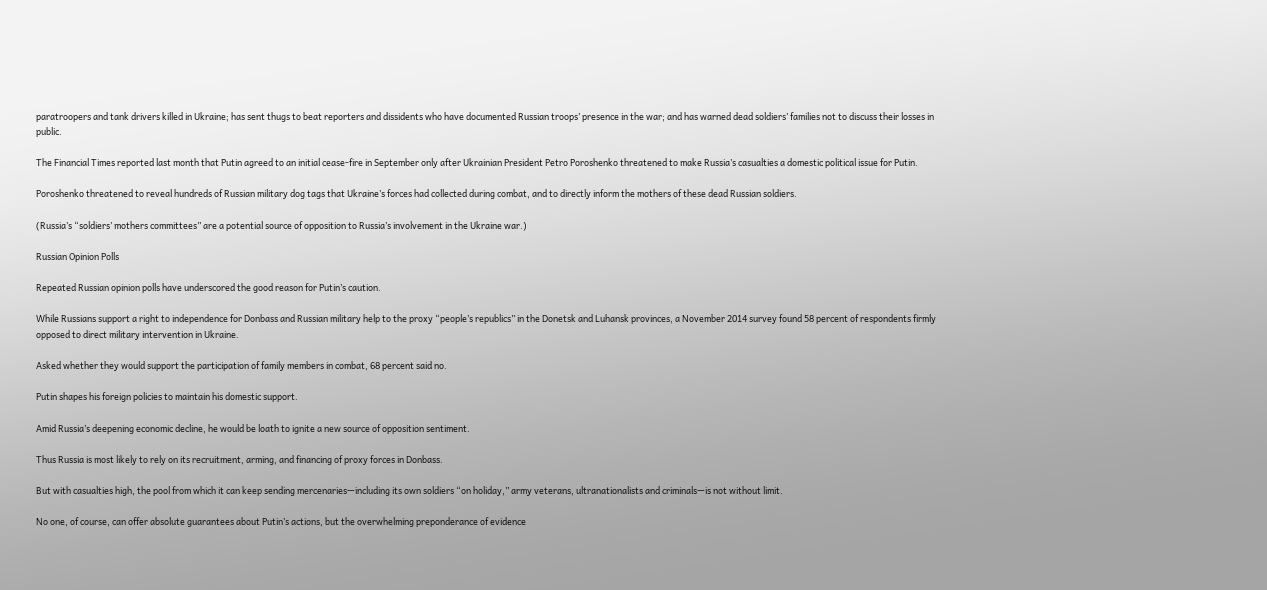paratroopers and tank drivers killed in Ukraine; has sent thugs to beat reporters and dissidents who have documented Russian troops’ presence in the war; and has warned dead soldiers’ families not to discuss their losses in public.

The Financial Times reported last month that Putin agreed to an initial cease-fire in September only after Ukrainian President Petro Poroshenko threatened to make Russia’s casualties a domestic political issue for Putin.

Poroshenko threatened to reveal hundreds of Russian military dog tags that Ukraine’s forces had collected during combat, and to directly inform the mothers of these dead Russian soldiers.

(Russia’s “soldiers’ mothers committees” are a potential source of opposition to Russia’s involvement in the Ukraine war.)

Russian Opinion Polls

Repeated Russian opinion polls have underscored the good reason for Putin’s caution.

While Russians support a right to independence for Donbass and Russian military help to the proxy “people’s republics” in the Donetsk and Luhansk provinces, a November 2014 survey found 58 percent of respondents firmly opposed to direct military intervention in Ukraine.

Asked whether they would support the participation of family members in combat, 68 percent said no.

Putin shapes his foreign policies to maintain his domestic support.

Amid Russia’s deepening economic decline, he would be loath to ignite a new source of opposition sentiment.

Thus Russia is most likely to rely on its recruitment, arming, and financing of proxy forces in Donbass.

But with casualties high, the pool from which it can keep sending mercenaries—including its own soldiers “on holiday,” army veterans, ultranationalists and criminals—is not without limit.

No one, of course, can offer absolute guarantees about Putin’s actions, but the overwhelming preponderance of evidence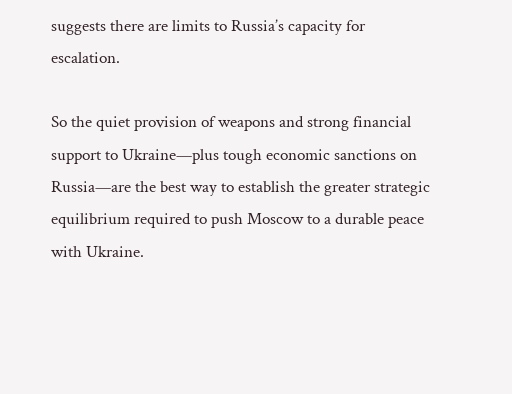suggests there are limits to Russia’s capacity for escalation.

So the quiet provision of weapons and strong financial support to Ukraine—plus tough economic sanctions on Russia—are the best way to establish the greater strategic equilibrium required to push Moscow to a durable peace with Ukraine.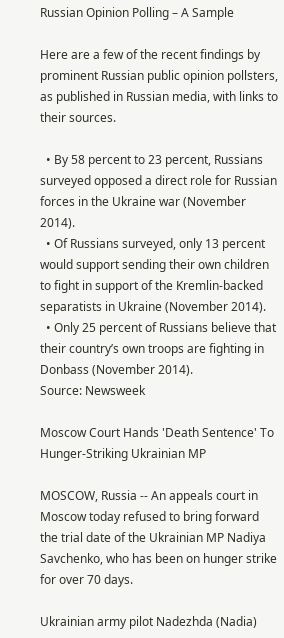Russian Opinion Polling – A Sample

Here are a few of the recent findings by prominent Russian public opinion pollsters, as published in Russian media, with links to their sources.

  • By 58 percent to 23 percent, Russians surveyed opposed a direct role for Russian forces in the Ukraine war (November 2014).
  • Of Russians surveyed, only 13 percent would support sending their own children to fight in support of the Kremlin-backed separatists in Ukraine (November 2014).
  • Only 25 percent of Russians believe that their country’s own troops are fighting in Donbass (November 2014).
Source: Newsweek

Moscow Court Hands 'Death Sentence' To Hunger-Striking Ukrainian MP

MOSCOW, Russia -- An appeals court in Moscow today refused to bring forward the trial date of the Ukrainian MP Nadiya Savchenko, who has been on hunger strike for over 70 days.

Ukrainian army pilot Nadezhda (Nadia)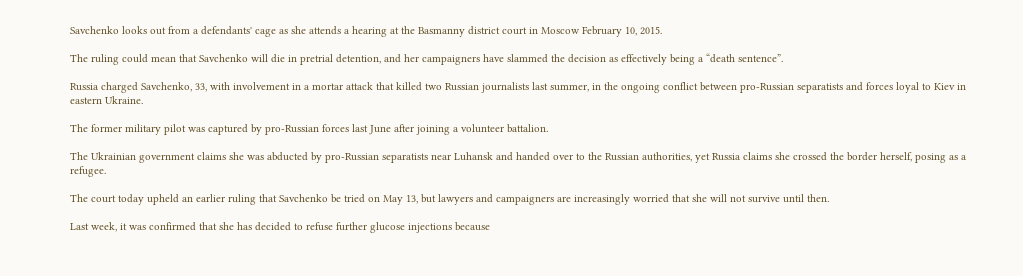Savchenko looks out from a defendants' cage as she attends a hearing at the Basmanny district court in Moscow February 10, 2015.

The ruling could mean that Savchenko will die in pretrial detention, and her campaigners have slammed the decision as effectively being a “death sentence”.

Russia charged Savchenko, 33, with involvement in a mortar attack that killed two Russian journalists last summer, in the ongoing conflict between pro-Russian separatists and forces loyal to Kiev in eastern Ukraine.

The former military pilot was captured by pro-Russian forces last June after joining a volunteer battalion.

The Ukrainian government claims she was abducted by pro-Russian separatists near Luhansk and handed over to the Russian authorities, yet Russia claims she crossed the border herself, posing as a refugee.

The court today upheld an earlier ruling that Savchenko be tried on May 13, but lawyers and campaigners are increasingly worried that she will not survive until then.

Last week, it was confirmed that she has decided to refuse further glucose injections because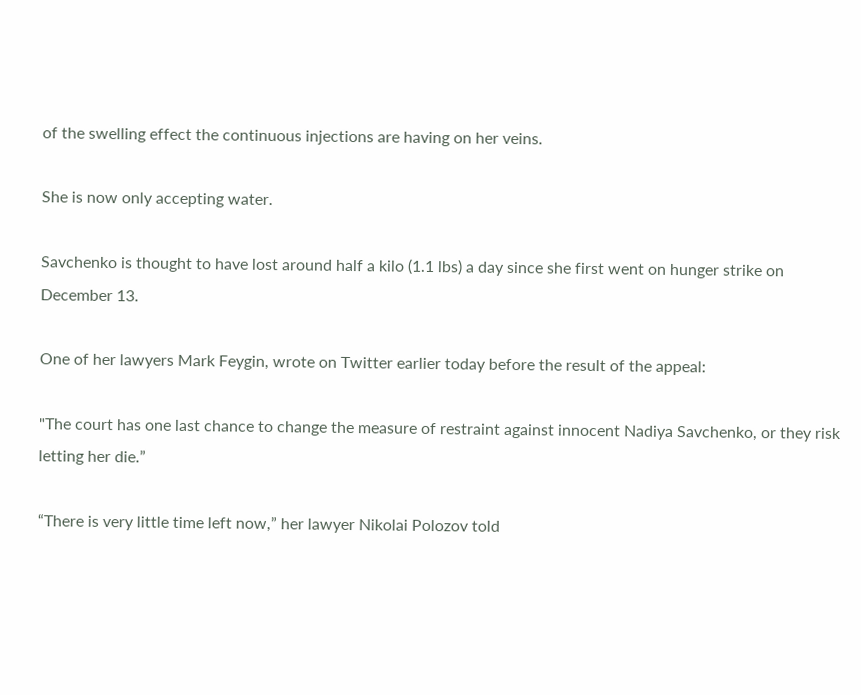of the swelling effect the continuous injections are having on her veins.

She is now only accepting water.

Savchenko is thought to have lost around half a kilo (1.1 lbs) a day since she first went on hunger strike on December 13.

One of her lawyers Mark Feygin, wrote on Twitter earlier today before the result of the appeal:

"The court has one last chance to change the measure of restraint against innocent Nadiya Savchenko, or they risk letting her die.”

“There is very little time left now,” her lawyer Nikolai Polozov told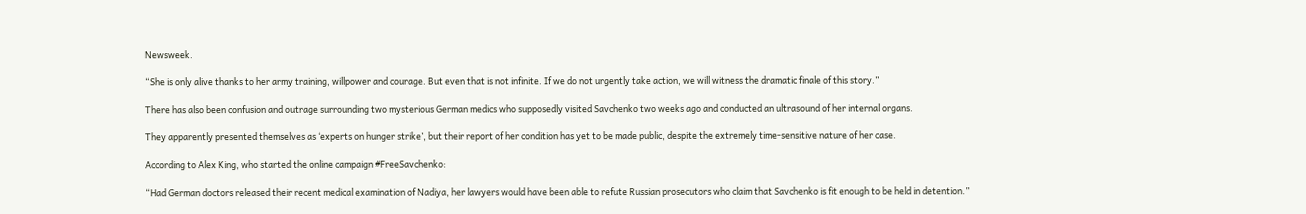Newsweek.

“She is only alive thanks to her army training, willpower and courage. But even that is not infinite. If we do not urgently take action, we will witness the dramatic finale of this story.”

There has also been confusion and outrage surrounding two mysterious German medics who supposedly visited Savchenko two weeks ago and conducted an ultrasound of her internal organs.

They apparently presented themselves as ‘experts on hunger strike’, but their report of her condition has yet to be made public, despite the extremely time-sensitive nature of her case.

According to Alex King, who started the online campaign #FreeSavchenko:

“Had German doctors released their recent medical examination of Nadiya, her lawyers would have been able to refute Russian prosecutors who claim that Savchenko is fit enough to be held in detention.”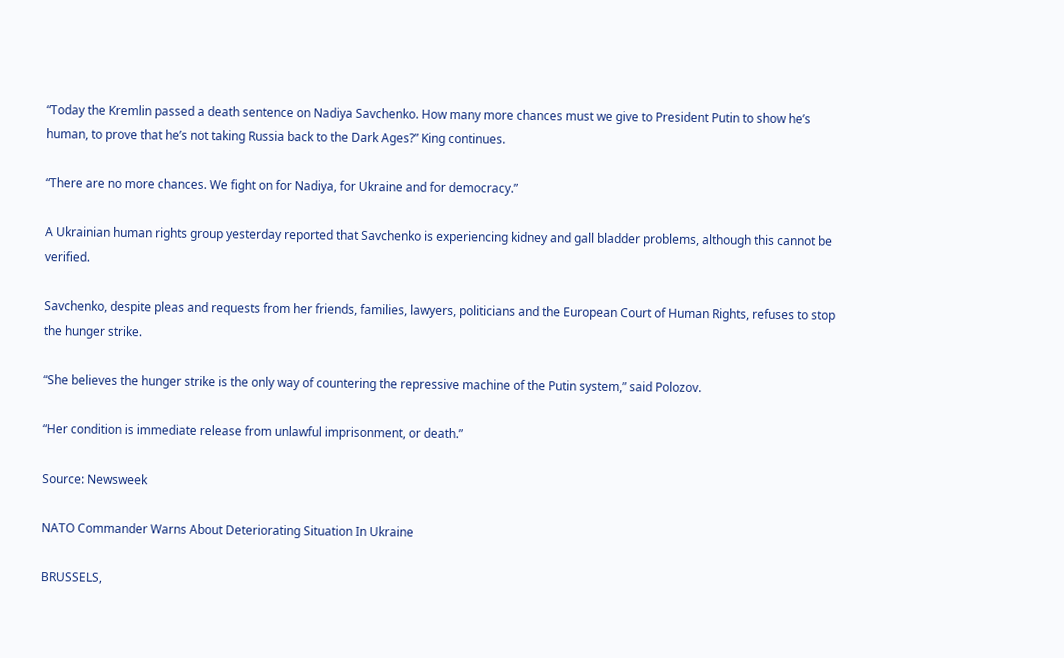“Today the Kremlin passed a death sentence on Nadiya Savchenko. How many more chances must we give to President Putin to show he’s human, to prove that he’s not taking Russia back to the Dark Ages?” King continues.

“There are no more chances. We fight on for Nadiya, for Ukraine and for democracy.”

A Ukrainian human rights group yesterday reported that Savchenko is experiencing kidney and gall bladder problems, although this cannot be verified.

Savchenko, despite pleas and requests from her friends, families, lawyers, politicians and the European Court of Human Rights, refuses to stop the hunger strike.

“She believes the hunger strike is the only way of countering the repressive machine of the Putin system,” said Polozov.

“Her condition is immediate release from unlawful imprisonment, or death.”

Source: Newsweek

NATO Commander Warns About Deteriorating Situation In Ukraine

BRUSSELS,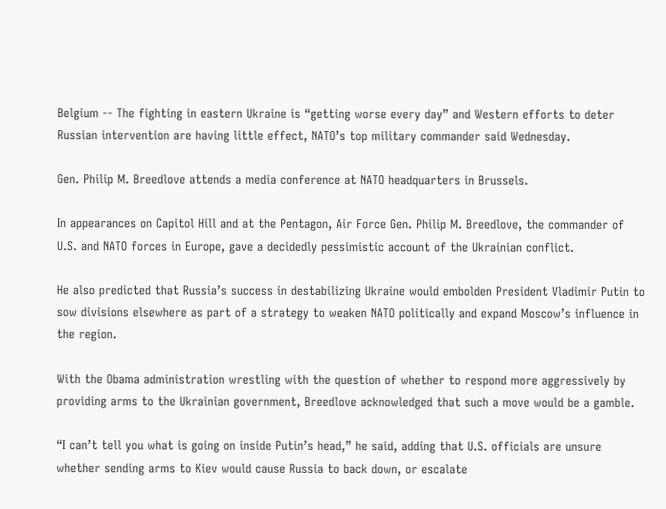Belgium -- The fighting in eastern Ukraine is “getting worse every day” and Western efforts to deter Russian intervention are having little effect, NATO’s top military commander said Wednesday.

Gen. Philip M. Breedlove attends a media conference at NATO headquarters in Brussels.

In appearances on Capitol Hill and at the Pentagon, Air Force Gen. Philip M. Breedlove, the commander of U.S. and NATO forces in Europe, gave a decidedly pessimistic account of the Ukrainian conflict.

He also predicted that Russia’s success in destabilizing Ukraine would embolden President Vladimir Putin to sow divisions elsewhere as part of a strategy to weaken NATO politically and expand Moscow’s influence in the region.

With the Obama administration wrestling with the question of whether to respond more aggressively by providing arms to the Ukrainian government, Breedlove acknowledged that such a move would be a gamble.

“I can’t tell you what is going on inside Putin’s head,” he said, adding that U.S. officials are unsure whether sending arms to Kiev would cause Russia to back down, or escalate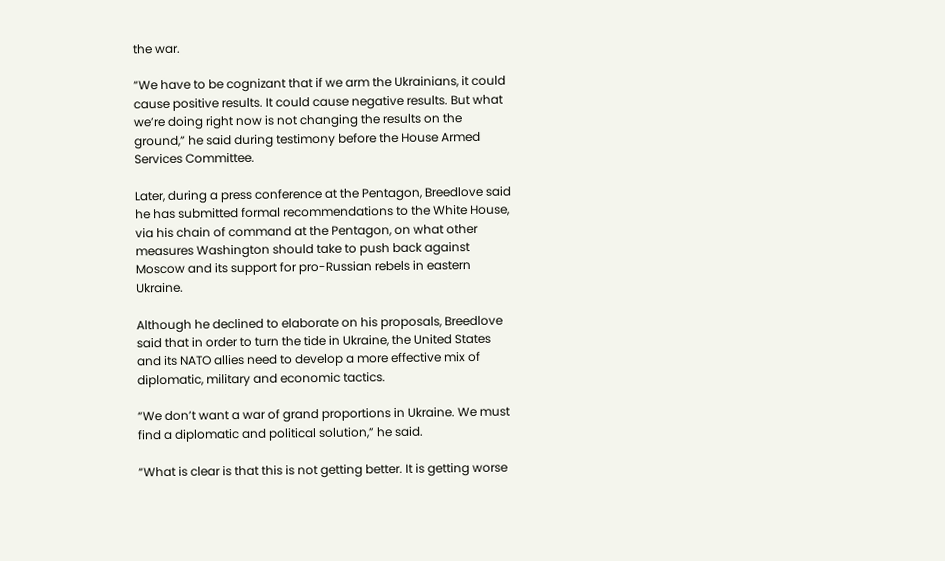the war.

“We have to be cognizant that if we arm the Ukrainians, it could cause positive results. It could cause negative results. But what we’re doing right now is not changing the results on the ground,” he said during testimony before the House Armed Services Committee.

Later, during a press conference at the Pentagon, Breedlove said he has submitted formal recommendations to the White House, via his chain of command at the Pentagon, on what other measures Washington should take to push back against Moscow and its support for pro-Russian rebels in eastern Ukraine.

Although he declined to elaborate on his proposals, Breedlove said that in order to turn the tide in Ukraine, the United States and its NATO allies need to develop a more effective mix of diplomatic, military and economic tactics.

“We don’t want a war of grand proportions in Ukraine. We must find a diplomatic and political solution,” he said.

“What is clear is that this is not getting better. It is getting worse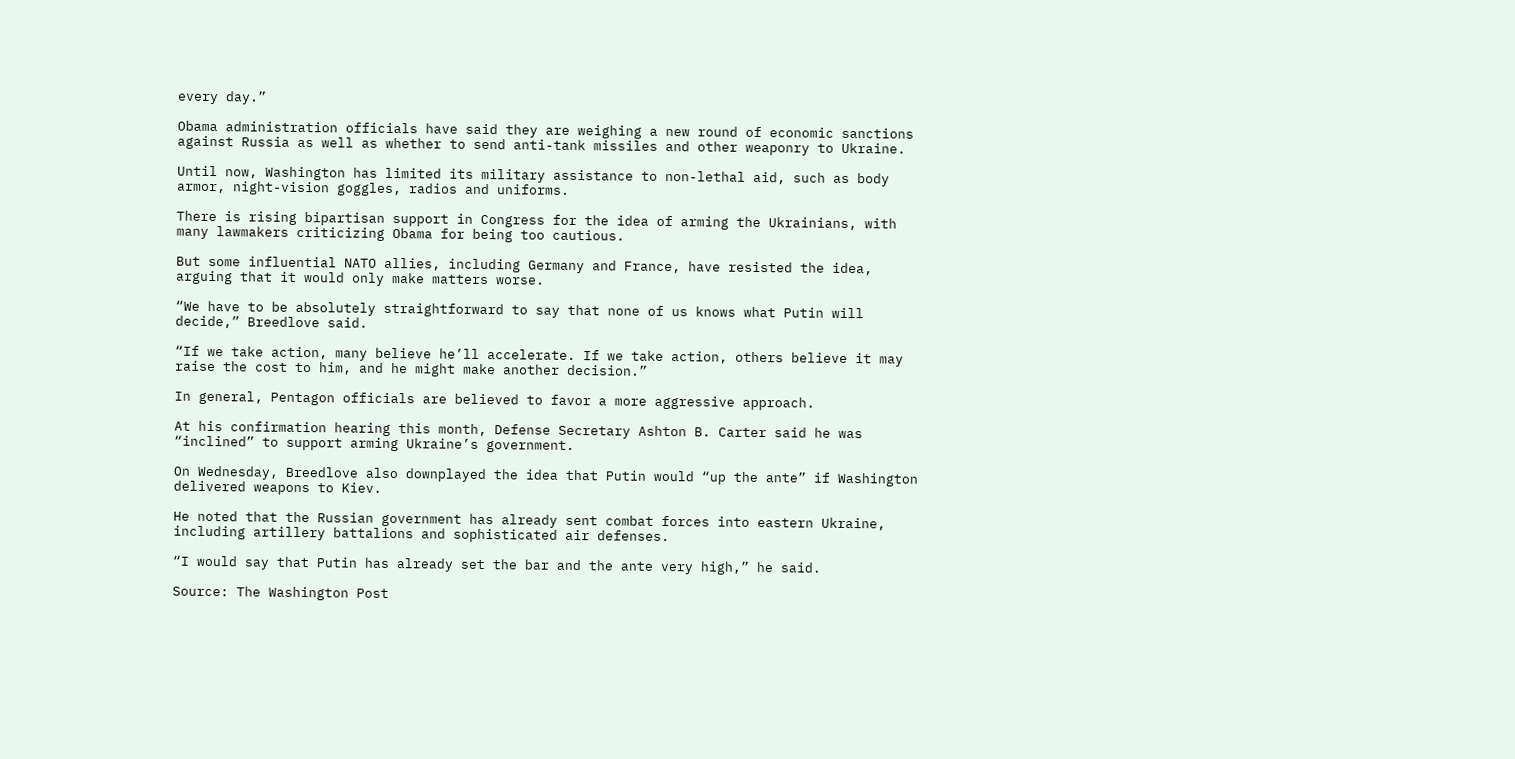every day.”

Obama administration officials have said they are weighing a new round of economic sanctions against Russia as well as whether to send anti-tank missiles and other weaponry to Ukraine.

Until now, Washington has limited its military assistance to non-lethal aid, such as body armor, night-vision goggles, radios and uniforms.

There is rising bipartisan support in Congress for the idea of arming the Ukrainians, with many lawmakers criticizing Obama for being too cautious.

But some influential NATO allies, including Germany and France, have resisted the idea, arguing that it would only make matters worse.

“We have to be absolutely straightforward to say that none of us knows what Putin will decide,” Breedlove said.

“If we take action, many believe he’ll accelerate. If we take action, others believe it may raise the cost to him, and he might make another decision.”

In general, Pentagon officials are believed to favor a more aggressive approach.

At his confirmation hearing this month, Defense Secretary Ashton B. Carter said he was “inclined” to support arming Ukraine’s government.

On Wednesday, Breedlove also downplayed the idea that Putin would “up the ante” if Washington delivered weapons to Kiev.

He noted that the Russian government has already sent combat forces into eastern Ukraine, including artillery battalions and sophisticated air defenses.

“I would say that Putin has already set the bar and the ante very high,” he said.

Source: The Washington Post